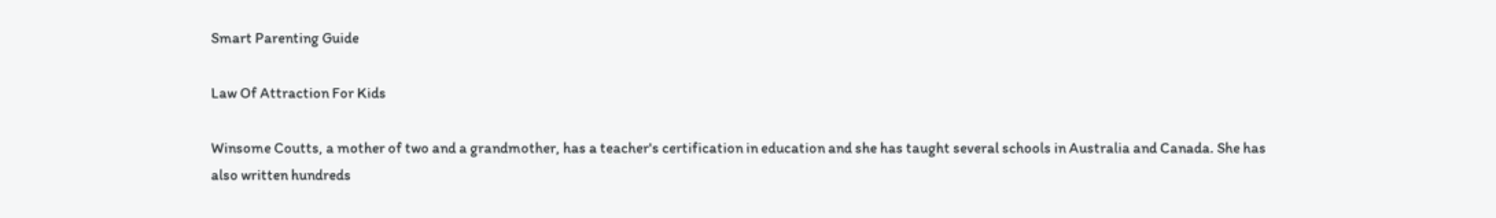Smart Parenting Guide

Law Of Attraction For Kids

Winsome Coutts, a mother of two and a grandmother, has a teacher's certification in education and she has taught several schools in Australia and Canada. She has also written hundreds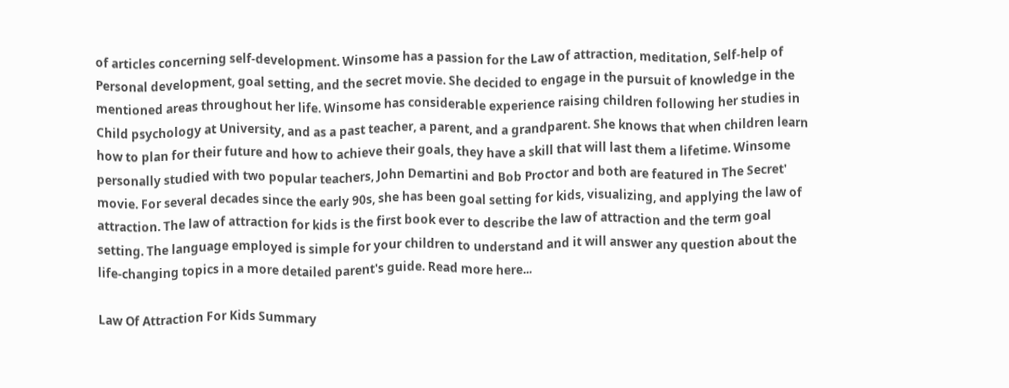of articles concerning self-development. Winsome has a passion for the Law of attraction, meditation, Self-help of Personal development, goal setting, and the secret movie. She decided to engage in the pursuit of knowledge in the mentioned areas throughout her life. Winsome has considerable experience raising children following her studies in Child psychology at University, and as a past teacher, a parent, and a grandparent. She knows that when children learn how to plan for their future and how to achieve their goals, they have a skill that will last them a lifetime. Winsome personally studied with two popular teachers, John Demartini and Bob Proctor and both are featured in The Secret' movie. For several decades since the early 90s, she has been goal setting for kids, visualizing, and applying the law of attraction. The law of attraction for kids is the first book ever to describe the law of attraction and the term goal setting. The language employed is simple for your children to understand and it will answer any question about the life-changing topics in a more detailed parent's guide. Read more here...

Law Of Attraction For Kids Summary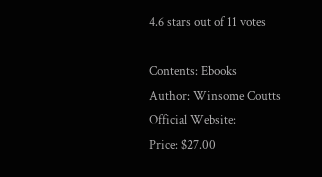4.6 stars out of 11 votes

Contents: Ebooks
Author: Winsome Coutts
Official Website:
Price: $27.00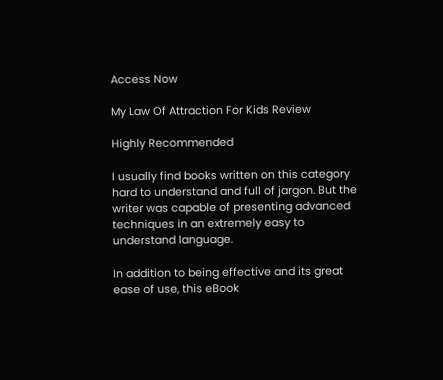Access Now

My Law Of Attraction For Kids Review

Highly Recommended

I usually find books written on this category hard to understand and full of jargon. But the writer was capable of presenting advanced techniques in an extremely easy to understand language.

In addition to being effective and its great ease of use, this eBook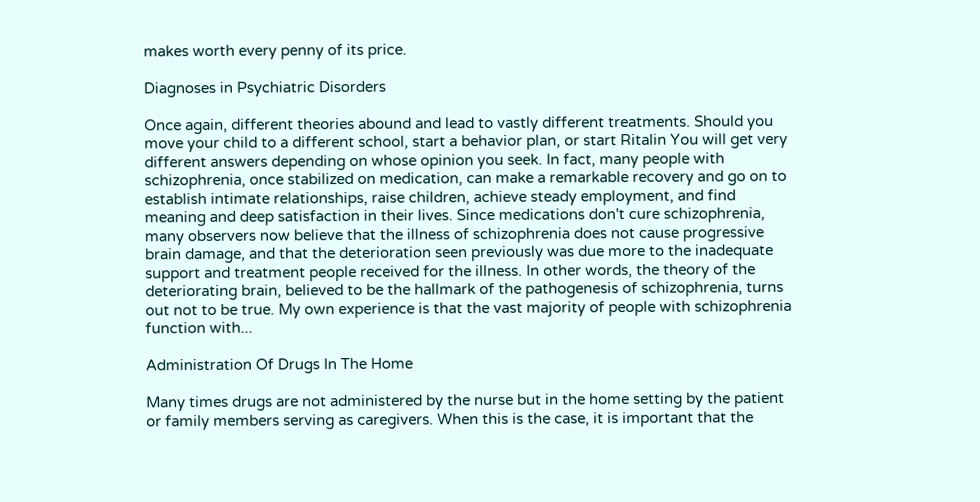makes worth every penny of its price.

Diagnoses in Psychiatric Disorders

Once again, different theories abound and lead to vastly different treatments. Should you move your child to a different school, start a behavior plan, or start Ritalin You will get very different answers depending on whose opinion you seek. In fact, many people with schizophrenia, once stabilized on medication, can make a remarkable recovery and go on to establish intimate relationships, raise children, achieve steady employment, and find meaning and deep satisfaction in their lives. Since medications don't cure schizophrenia, many observers now believe that the illness of schizophrenia does not cause progressive brain damage, and that the deterioration seen previously was due more to the inadequate support and treatment people received for the illness. In other words, the theory of the deteriorating brain, believed to be the hallmark of the pathogenesis of schizophrenia, turns out not to be true. My own experience is that the vast majority of people with schizophrenia function with...

Administration Of Drugs In The Home

Many times drugs are not administered by the nurse but in the home setting by the patient or family members serving as caregivers. When this is the case, it is important that the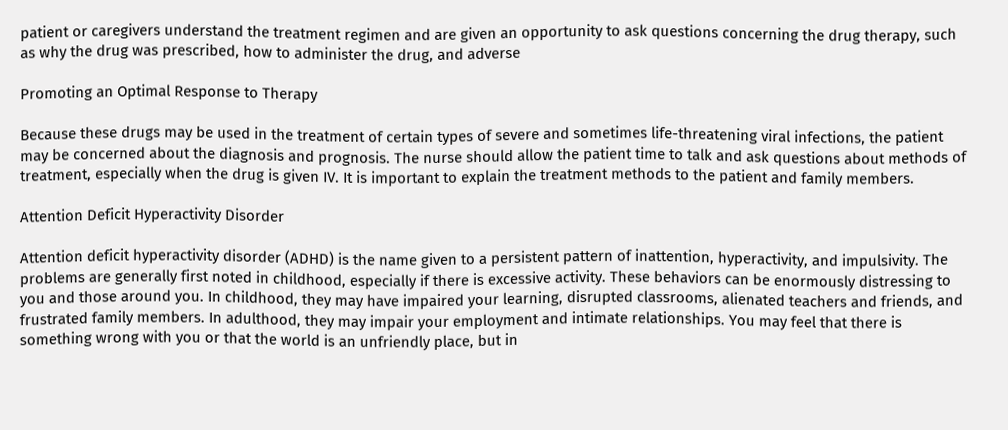patient or caregivers understand the treatment regimen and are given an opportunity to ask questions concerning the drug therapy, such as why the drug was prescribed, how to administer the drug, and adverse

Promoting an Optimal Response to Therapy

Because these drugs may be used in the treatment of certain types of severe and sometimes life-threatening viral infections, the patient may be concerned about the diagnosis and prognosis. The nurse should allow the patient time to talk and ask questions about methods of treatment, especially when the drug is given IV. It is important to explain the treatment methods to the patient and family members.

Attention Deficit Hyperactivity Disorder

Attention deficit hyperactivity disorder (ADHD) is the name given to a persistent pattern of inattention, hyperactivity, and impulsivity. The problems are generally first noted in childhood, especially if there is excessive activity. These behaviors can be enormously distressing to you and those around you. In childhood, they may have impaired your learning, disrupted classrooms, alienated teachers and friends, and frustrated family members. In adulthood, they may impair your employment and intimate relationships. You may feel that there is something wrong with you or that the world is an unfriendly place, but in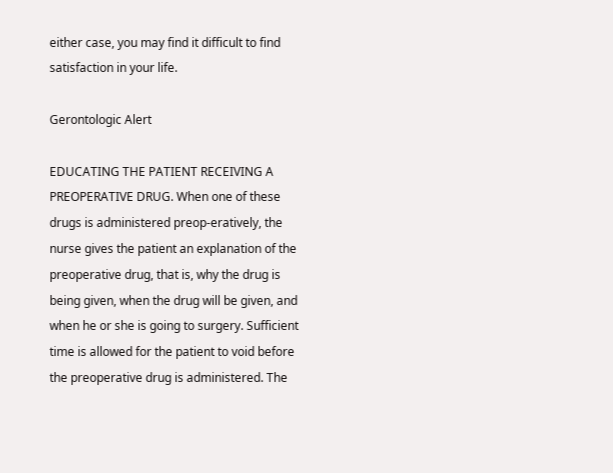either case, you may find it difficult to find satisfaction in your life.

Gerontologic Alert

EDUCATING THE PATIENT RECEIVING A PREOPERATIVE DRUG. When one of these drugs is administered preop-eratively, the nurse gives the patient an explanation of the preoperative drug, that is, why the drug is being given, when the drug will be given, and when he or she is going to surgery. Sufficient time is allowed for the patient to void before the preoperative drug is administered. The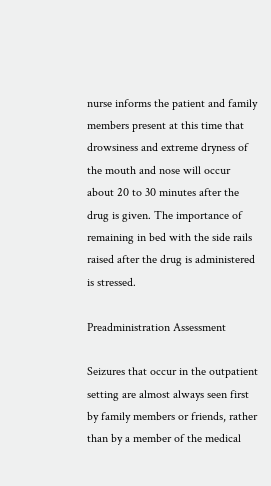nurse informs the patient and family members present at this time that drowsiness and extreme dryness of the mouth and nose will occur about 20 to 30 minutes after the drug is given. The importance of remaining in bed with the side rails raised after the drug is administered is stressed.

Preadministration Assessment

Seizures that occur in the outpatient setting are almost always seen first by family members or friends, rather than by a member of the medical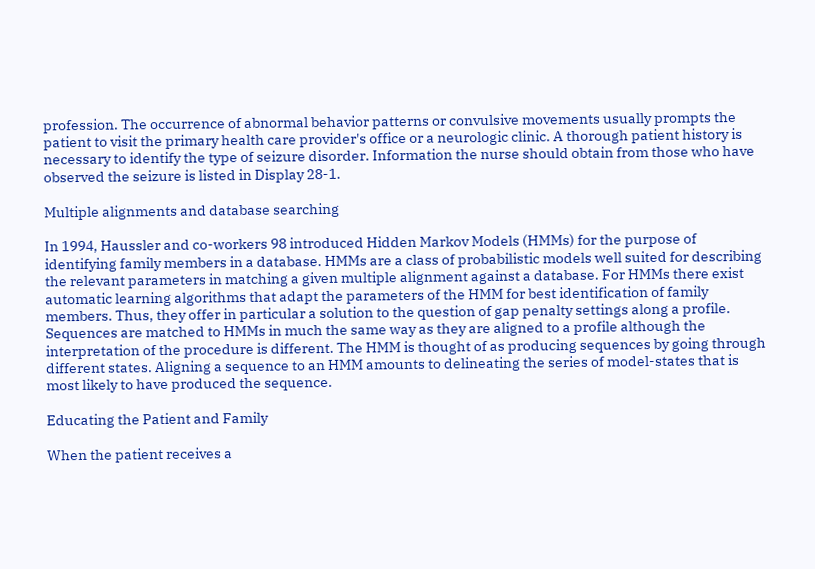profession. The occurrence of abnormal behavior patterns or convulsive movements usually prompts the patient to visit the primary health care provider's office or a neurologic clinic. A thorough patient history is necessary to identify the type of seizure disorder. Information the nurse should obtain from those who have observed the seizure is listed in Display 28-1.

Multiple alignments and database searching

In 1994, Haussler and co-workers 98 introduced Hidden Markov Models (HMMs) for the purpose of identifying family members in a database. HMMs are a class of probabilistic models well suited for describing the relevant parameters in matching a given multiple alignment against a database. For HMMs there exist automatic learning algorithms that adapt the parameters of the HMM for best identification of family members. Thus, they offer in particular a solution to the question of gap penalty settings along a profile. Sequences are matched to HMMs in much the same way as they are aligned to a profile although the interpretation of the procedure is different. The HMM is thought of as producing sequences by going through different states. Aligning a sequence to an HMM amounts to delineating the series of model-states that is most likely to have produced the sequence.

Educating the Patient and Family

When the patient receives a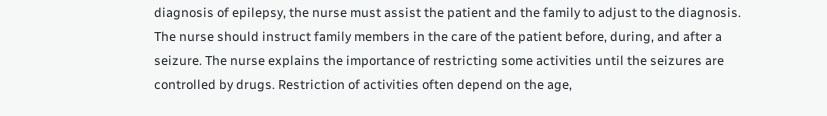diagnosis of epilepsy, the nurse must assist the patient and the family to adjust to the diagnosis. The nurse should instruct family members in the care of the patient before, during, and after a seizure. The nurse explains the importance of restricting some activities until the seizures are controlled by drugs. Restriction of activities often depend on the age,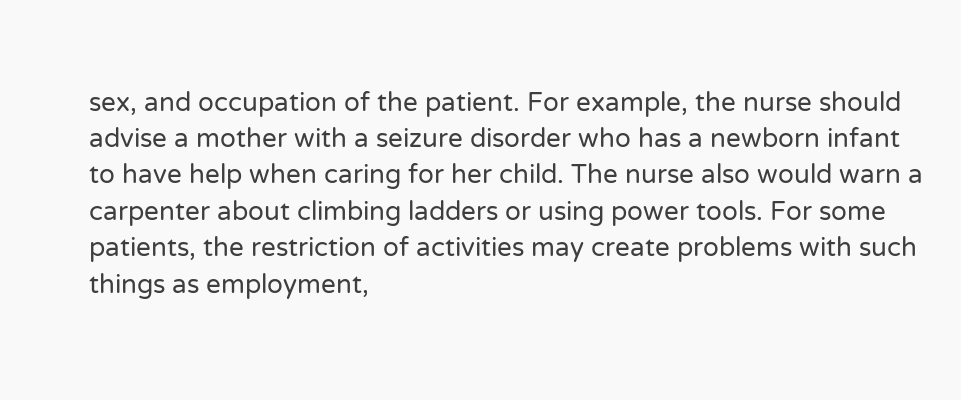sex, and occupation of the patient. For example, the nurse should advise a mother with a seizure disorder who has a newborn infant to have help when caring for her child. The nurse also would warn a carpenter about climbing ladders or using power tools. For some patients, the restriction of activities may create problems with such things as employment,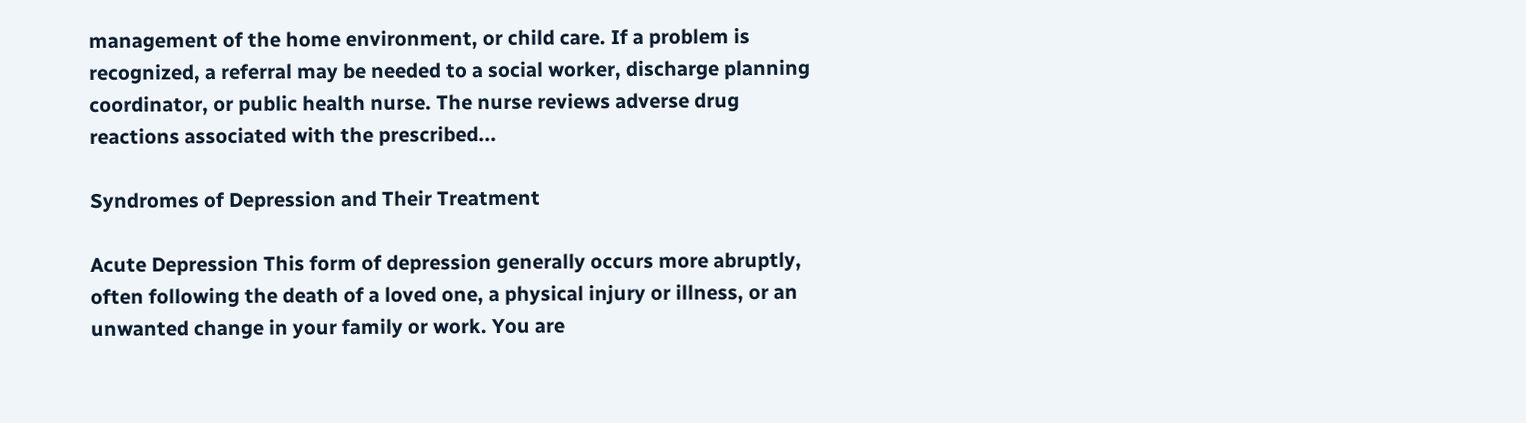management of the home environment, or child care. If a problem is recognized, a referral may be needed to a social worker, discharge planning coordinator, or public health nurse. The nurse reviews adverse drug reactions associated with the prescribed...

Syndromes of Depression and Their Treatment

Acute Depression This form of depression generally occurs more abruptly, often following the death of a loved one, a physical injury or illness, or an unwanted change in your family or work. You are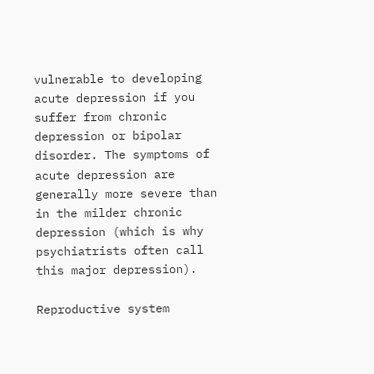vulnerable to developing acute depression if you suffer from chronic depression or bipolar disorder. The symptoms of acute depression are generally more severe than in the milder chronic depression (which is why psychiatrists often call this major depression).

Reproductive system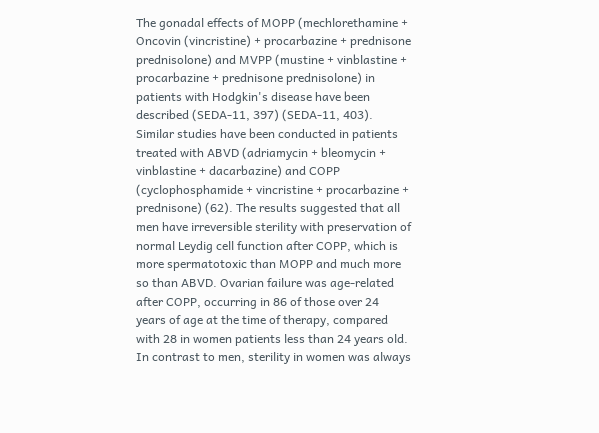The gonadal effects of MOPP (mechlorethamine + Oncovin (vincristine) + procarbazine + prednisone prednisolone) and MVPP (mustine + vinblastine + procarbazine + prednisone prednisolone) in patients with Hodgkin's disease have been described (SEDA-11, 397) (SEDA-11, 403). Similar studies have been conducted in patients treated with ABVD (adriamycin + bleomycin + vinblastine + dacarbazine) and COPP (cyclophosphamide + vincristine + procarbazine + prednisone) (62). The results suggested that all men have irreversible sterility with preservation of normal Leydig cell function after COPP, which is more spermatotoxic than MOPP and much more so than ABVD. Ovarian failure was age-related after COPP, occurring in 86 of those over 24 years of age at the time of therapy, compared with 28 in women patients less than 24 years old. In contrast to men, sterility in women was always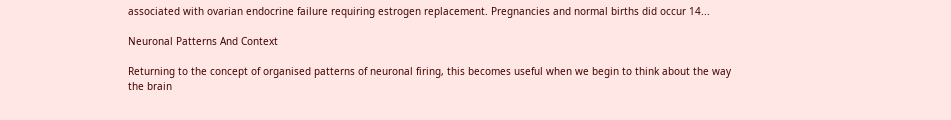associated with ovarian endocrine failure requiring estrogen replacement. Pregnancies and normal births did occur 14...

Neuronal Patterns And Context

Returning to the concept of organised patterns of neuronal firing, this becomes useful when we begin to think about the way the brain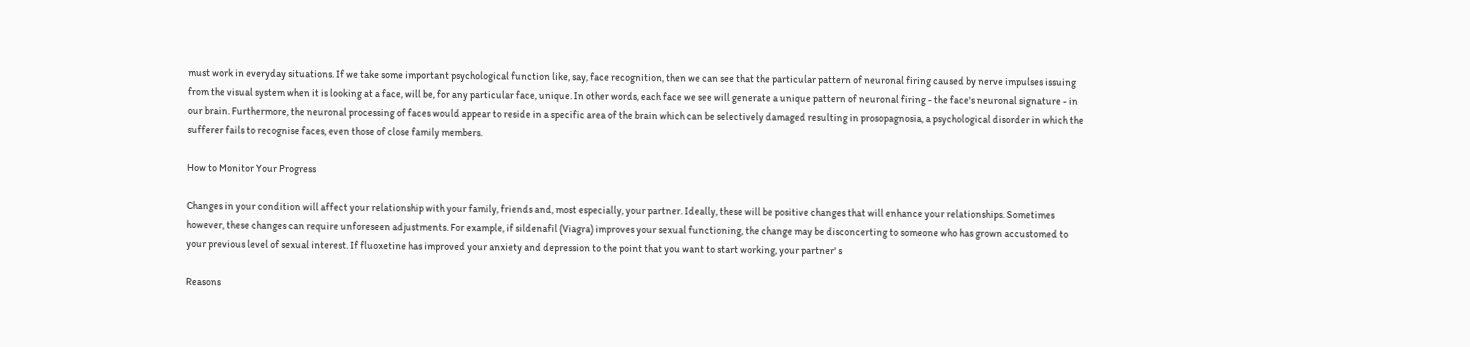must work in everyday situations. If we take some important psychological function like, say, face recognition, then we can see that the particular pattern of neuronal firing caused by nerve impulses issuing from the visual system when it is looking at a face, will be, for any particular face, unique. In other words, each face we see will generate a unique pattern of neuronal firing - the face's neuronal signature - in our brain. Furthermore, the neuronal processing of faces would appear to reside in a specific area of the brain which can be selectively damaged resulting in prosopagnosia, a psychological disorder in which the sufferer fails to recognise faces, even those of close family members.

How to Monitor Your Progress

Changes in your condition will affect your relationship with your family, friends and, most especially, your partner. Ideally, these will be positive changes that will enhance your relationships. Sometimes however, these changes can require unforeseen adjustments. For example, if sildenafil (Viagra) improves your sexual functioning, the change may be disconcerting to someone who has grown accustomed to your previous level of sexual interest. If fluoxetine has improved your anxiety and depression to the point that you want to start working, your partner' s

Reasons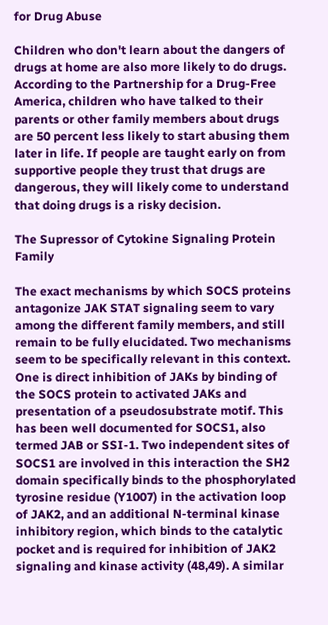for Drug Abuse

Children who don't learn about the dangers of drugs at home are also more likely to do drugs. According to the Partnership for a Drug-Free America, children who have talked to their parents or other family members about drugs are 50 percent less likely to start abusing them later in life. If people are taught early on from supportive people they trust that drugs are dangerous, they will likely come to understand that doing drugs is a risky decision.

The Supressor of Cytokine Signaling Protein Family

The exact mechanisms by which SOCS proteins antagonize JAK STAT signaling seem to vary among the different family members, and still remain to be fully elucidated. Two mechanisms seem to be specifically relevant in this context. One is direct inhibition of JAKs by binding of the SOCS protein to activated JAKs and presentation of a pseudosubstrate motif. This has been well documented for SOCS1, also termed JAB or SSI-1. Two independent sites of SOCS1 are involved in this interaction the SH2 domain specifically binds to the phosphorylated tyrosine residue (Y1007) in the activation loop of JAK2, and an additional N-terminal kinase inhibitory region, which binds to the catalytic pocket and is required for inhibition of JAK2 signaling and kinase activity (48,49). A similar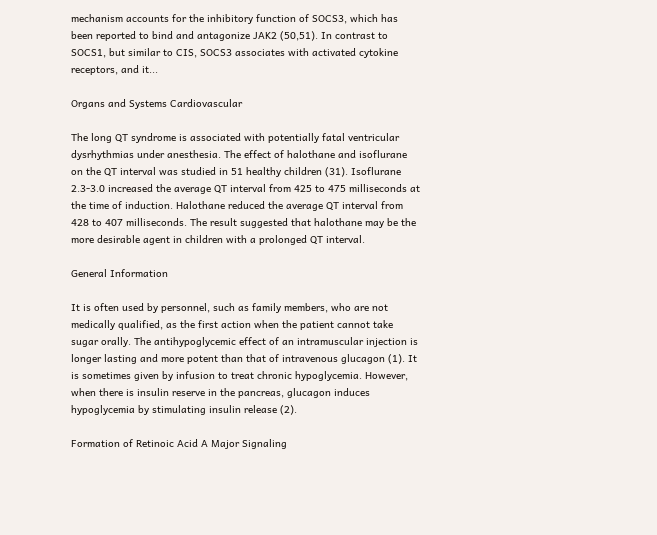mechanism accounts for the inhibitory function of SOCS3, which has been reported to bind and antagonize JAK2 (50,51). In contrast to SOCS1, but similar to CIS, SOCS3 associates with activated cytokine receptors, and it...

Organs and Systems Cardiovascular

The long QT syndrome is associated with potentially fatal ventricular dysrhythmias under anesthesia. The effect of halothane and isoflurane on the QT interval was studied in 51 healthy children (31). Isoflurane 2.3-3.0 increased the average QT interval from 425 to 475 milliseconds at the time of induction. Halothane reduced the average QT interval from 428 to 407 milliseconds. The result suggested that halothane may be the more desirable agent in children with a prolonged QT interval.

General Information

It is often used by personnel, such as family members, who are not medically qualified, as the first action when the patient cannot take sugar orally. The antihypoglycemic effect of an intramuscular injection is longer lasting and more potent than that of intravenous glucagon (1). It is sometimes given by infusion to treat chronic hypoglycemia. However, when there is insulin reserve in the pancreas, glucagon induces hypoglycemia by stimulating insulin release (2).

Formation of Retinoic Acid A Major Signaling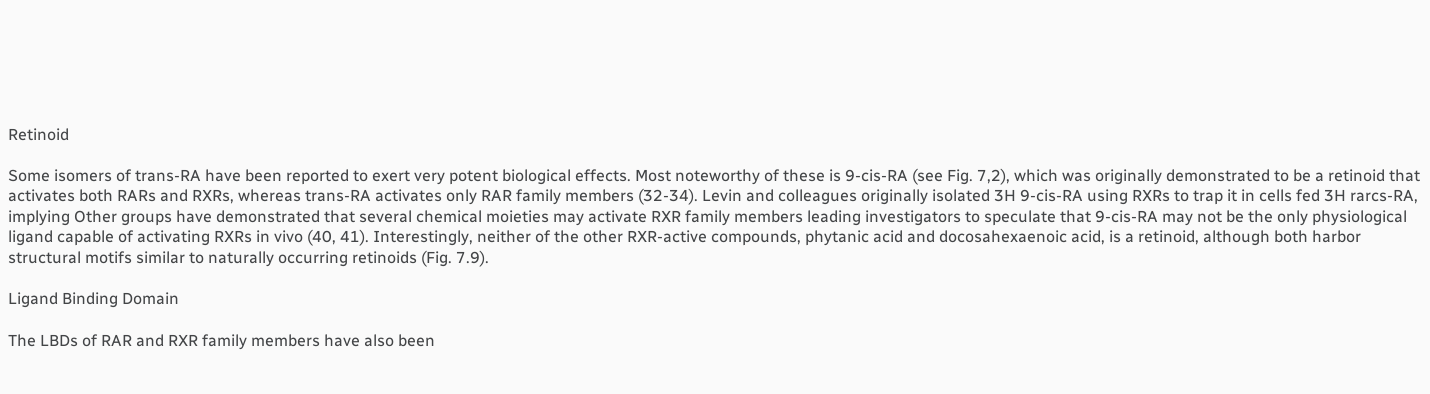Retinoid

Some isomers of trans-RA have been reported to exert very potent biological effects. Most noteworthy of these is 9-cis-RA (see Fig. 7,2), which was originally demonstrated to be a retinoid that activates both RARs and RXRs, whereas trans-RA activates only RAR family members (32-34). Levin and colleagues originally isolated 3H 9-cis-RA using RXRs to trap it in cells fed 3H rarcs-RA, implying Other groups have demonstrated that several chemical moieties may activate RXR family members leading investigators to speculate that 9-cis-RA may not be the only physiological ligand capable of activating RXRs in vivo (40, 41). Interestingly, neither of the other RXR-active compounds, phytanic acid and docosahexaenoic acid, is a retinoid, although both harbor structural motifs similar to naturally occurring retinoids (Fig. 7.9).

Ligand Binding Domain

The LBDs of RAR and RXR family members have also been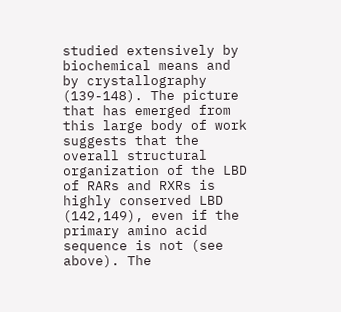studied extensively by biochemical means and by crystallography (139-148). The picture that has emerged from this large body of work suggests that the overall structural organization of the LBD of RARs and RXRs is highly conserved LBD (142,149), even if the primary amino acid sequence is not (see above). The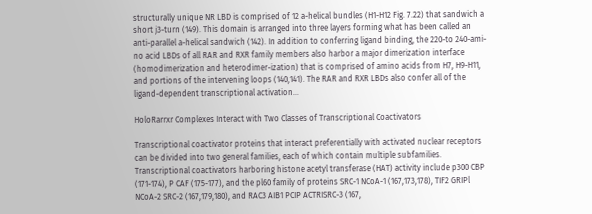structurally unique NR LBD is comprised of 12 a-helical bundles (H1-H12 Fig. 7.22) that sandwich a short j3-turn (149). This domain is arranged into three layers forming what has been called an anti-parallel a-helical sandwich (142). In addition to conferring ligand binding, the 220-to 240-ami-no acid LBDs of all RAR and RXR family members also harbor a major dimerization interface (homodimerization and heterodimer-ization) that is comprised of amino acids from H7, H9-H11, and portions of the intervening loops (140,141). The RAR and RXR LBDs also confer all of the ligand-dependent transcriptional activation...

HoloRarrxr Complexes Interact with Two Classes of Transcriptional Coactivators

Transcriptional coactivator proteins that interact preferentially with activated nuclear receptors can be divided into two general families, each of which contain multiple subfamilies. Transcriptional coactivators harboring histone acetyl transferase (HAT) activity include p300 CBP (171-174), P CAF (175-177), and the pl60 family of proteins SRC-1 NCoA-1 (167,173,178), TIF2 GRIPl NCoA-2 SRC-2 (167,179,180), and RAC3 AIB1 PCIP ACTRISRC-3 (167,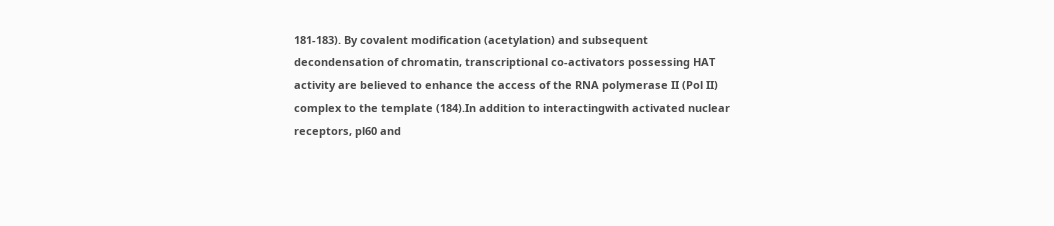181-183). By covalent modification (acetylation) and subsequent decondensation of chromatin, transcriptional co-activators possessing HAT activity are believed to enhance the access of the RNA polymerase II (Pol II) complex to the template (184).In addition to interactingwith activated nuclear receptors, pl60 and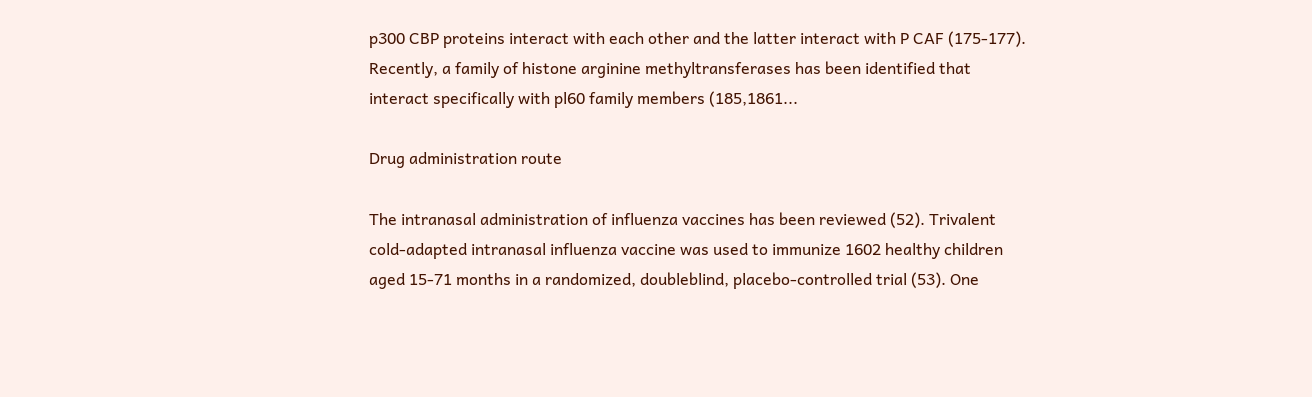p300 CBP proteins interact with each other and the latter interact with P CAF (175-177). Recently, a family of histone arginine methyltransferases has been identified that interact specifically with pl60 family members (185,1861...

Drug administration route

The intranasal administration of influenza vaccines has been reviewed (52). Trivalent cold-adapted intranasal influenza vaccine was used to immunize 1602 healthy children aged 15-71 months in a randomized, doubleblind, placebo-controlled trial (53). One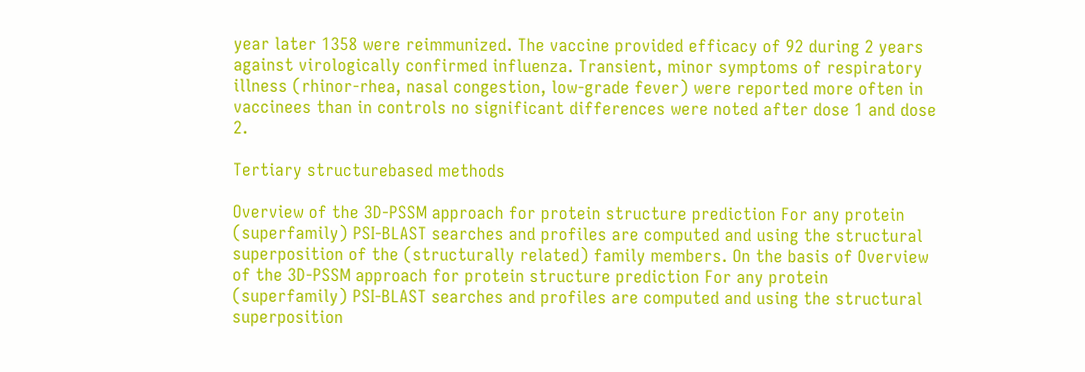year later 1358 were reimmunized. The vaccine provided efficacy of 92 during 2 years against virologically confirmed influenza. Transient, minor symptoms of respiratory illness (rhinor-rhea, nasal congestion, low-grade fever) were reported more often in vaccinees than in controls no significant differences were noted after dose 1 and dose 2.

Tertiary structurebased methods

Overview of the 3D-PSSM approach for protein structure prediction For any protein (superfamily) PSI-BLAST searches and profiles are computed and using the structural superposition of the (structurally related) family members. On the basis of Overview of the 3D-PSSM approach for protein structure prediction For any protein (superfamily) PSI-BLAST searches and profiles are computed and using the structural superposition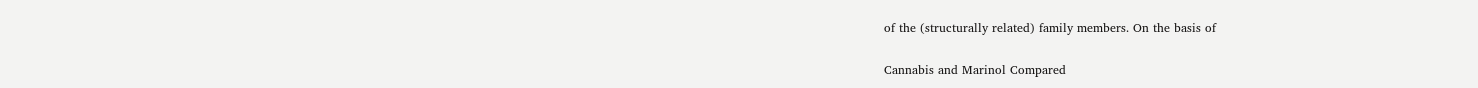of the (structurally related) family members. On the basis of

Cannabis and Marinol Compared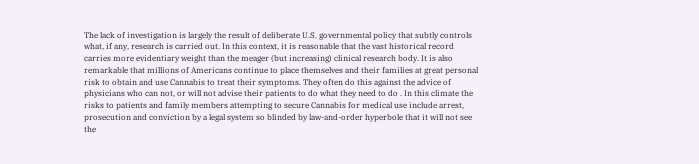The lack of investigation is largely the result of deliberate U.S. governmental policy that subtly controls what, if any, research is carried out. In this context, it is reasonable that the vast historical record carries more evidentiary weight than the meager (but increasing) clinical research body. It is also remarkable that millions of Americans continue to place themselves and their families at great personal risk to obtain and use Cannabis to treat their symptoms. They often do this against the advice of physicians who can not, or will not advise their patients to do what they need to do . In this climate the risks to patients and family members attempting to secure Cannabis for medical use include arrest, prosecution and conviction by a legal system so blinded by law-and-order hyperbole that it will not see the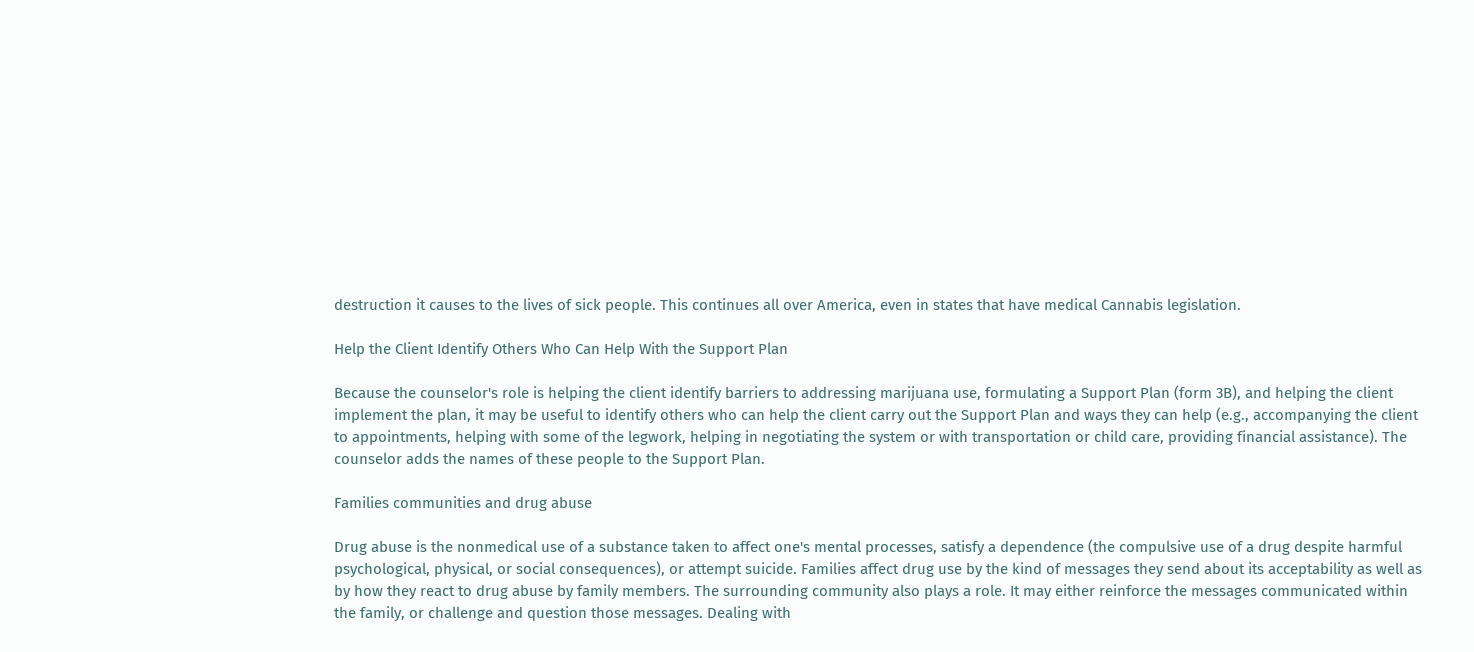destruction it causes to the lives of sick people. This continues all over America, even in states that have medical Cannabis legislation.

Help the Client Identify Others Who Can Help With the Support Plan

Because the counselor's role is helping the client identify barriers to addressing marijuana use, formulating a Support Plan (form 3B), and helping the client implement the plan, it may be useful to identify others who can help the client carry out the Support Plan and ways they can help (e.g., accompanying the client to appointments, helping with some of the legwork, helping in negotiating the system or with transportation or child care, providing financial assistance). The counselor adds the names of these people to the Support Plan.

Families communities and drug abuse

Drug abuse is the nonmedical use of a substance taken to affect one's mental processes, satisfy a dependence (the compulsive use of a drug despite harmful psychological, physical, or social consequences), or attempt suicide. Families affect drug use by the kind of messages they send about its acceptability as well as by how they react to drug abuse by family members. The surrounding community also plays a role. It may either reinforce the messages communicated within the family, or challenge and question those messages. Dealing with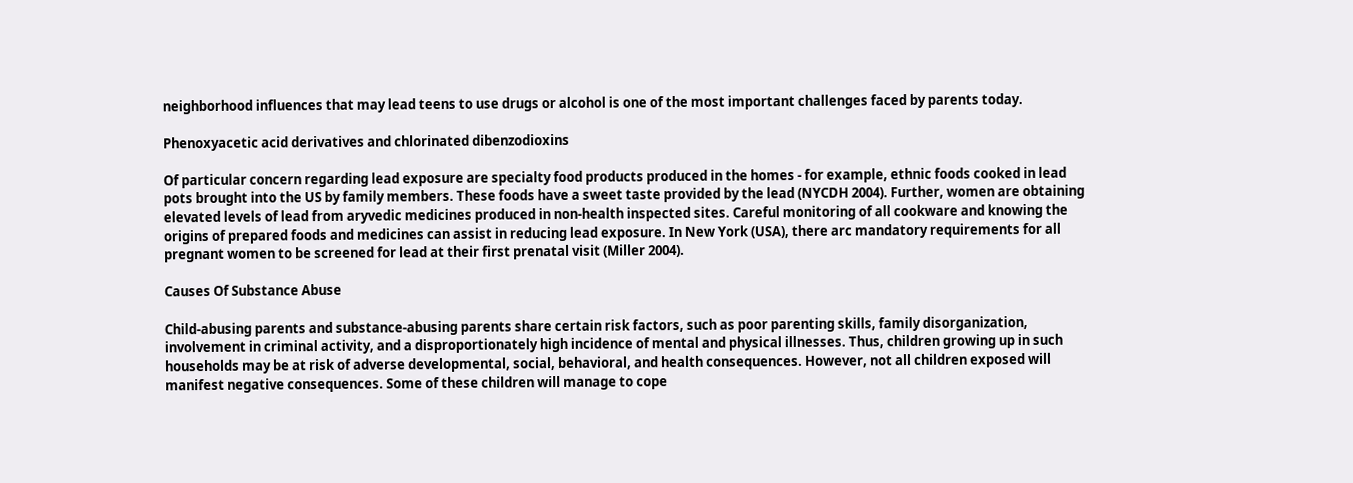neighborhood influences that may lead teens to use drugs or alcohol is one of the most important challenges faced by parents today.

Phenoxyacetic acid derivatives and chlorinated dibenzodioxins

Of particular concern regarding lead exposure are specialty food products produced in the homes - for example, ethnic foods cooked in lead pots brought into the US by family members. These foods have a sweet taste provided by the lead (NYCDH 2004). Further, women are obtaining elevated levels of lead from aryvedic medicines produced in non-health inspected sites. Careful monitoring of all cookware and knowing the origins of prepared foods and medicines can assist in reducing lead exposure. In New York (USA), there arc mandatory requirements for all pregnant women to be screened for lead at their first prenatal visit (Miller 2004).

Causes Of Substance Abuse

Child-abusing parents and substance-abusing parents share certain risk factors, such as poor parenting skills, family disorganization, involvement in criminal activity, and a disproportionately high incidence of mental and physical illnesses. Thus, children growing up in such households may be at risk of adverse developmental, social, behavioral, and health consequences. However, not all children exposed will manifest negative consequences. Some of these children will manage to cope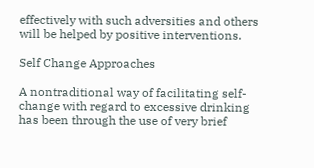effectively with such adversities and others will be helped by positive interventions.

Self Change Approaches

A nontraditional way of facilitating self-change with regard to excessive drinking has been through the use of very brief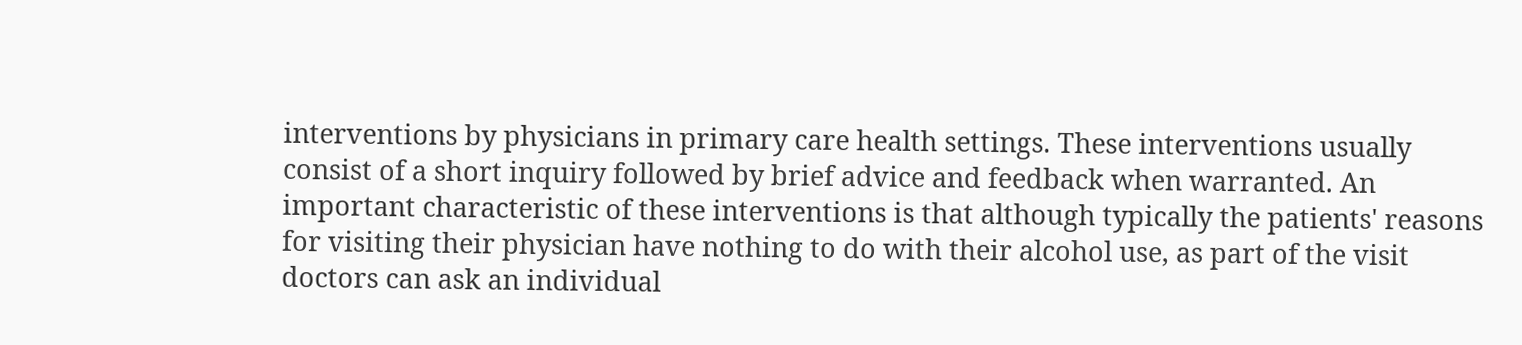interventions by physicians in primary care health settings. These interventions usually consist of a short inquiry followed by brief advice and feedback when warranted. An important characteristic of these interventions is that although typically the patients' reasons for visiting their physician have nothing to do with their alcohol use, as part of the visit doctors can ask an individual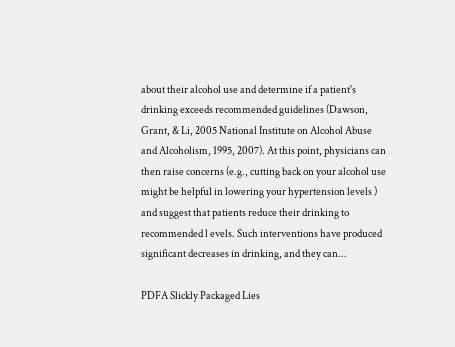about their alcohol use and determine if a patient's drinking exceeds recommended guidelines (Dawson, Grant, & Li, 2005 National Institute on Alcohol Abuse and Alcoholism, 1995, 2007). At this point, physicians can then raise concerns (e.g., cutting back on your alcohol use might be helpful in lowering your hypertension levels ) and suggest that patients reduce their drinking to recommended l evels. Such interventions have produced significant decreases in drinking, and they can...

PDFA Slickly Packaged Lies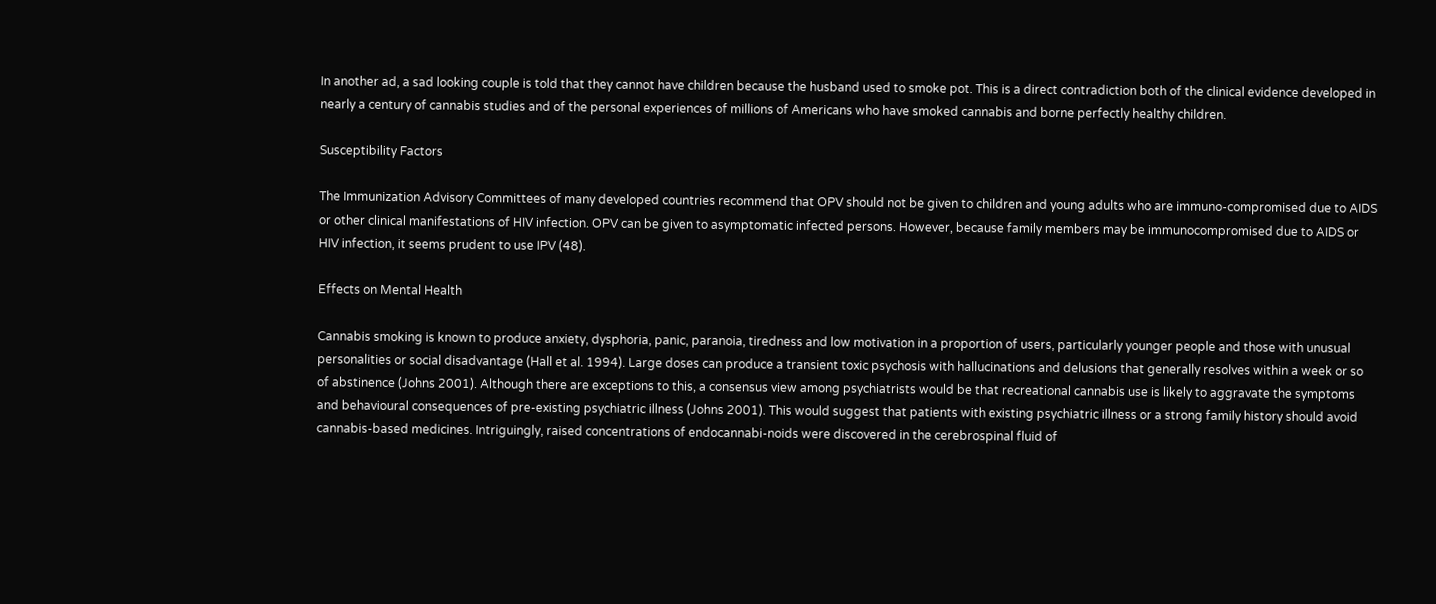In another ad, a sad looking couple is told that they cannot have children because the husband used to smoke pot. This is a direct contradiction both of the clinical evidence developed in nearly a century of cannabis studies and of the personal experiences of millions of Americans who have smoked cannabis and borne perfectly healthy children.

Susceptibility Factors

The Immunization Advisory Committees of many developed countries recommend that OPV should not be given to children and young adults who are immuno-compromised due to AIDS or other clinical manifestations of HIV infection. OPV can be given to asymptomatic infected persons. However, because family members may be immunocompromised due to AIDS or HIV infection, it seems prudent to use IPV (48).

Effects on Mental Health

Cannabis smoking is known to produce anxiety, dysphoria, panic, paranoia, tiredness and low motivation in a proportion of users, particularly younger people and those with unusual personalities or social disadvantage (Hall et al. 1994). Large doses can produce a transient toxic psychosis with hallucinations and delusions that generally resolves within a week or so of abstinence (Johns 2001). Although there are exceptions to this, a consensus view among psychiatrists would be that recreational cannabis use is likely to aggravate the symptoms and behavioural consequences of pre-existing psychiatric illness (Johns 2001). This would suggest that patients with existing psychiatric illness or a strong family history should avoid cannabis-based medicines. Intriguingly, raised concentrations of endocannabi-noids were discovered in the cerebrospinal fluid of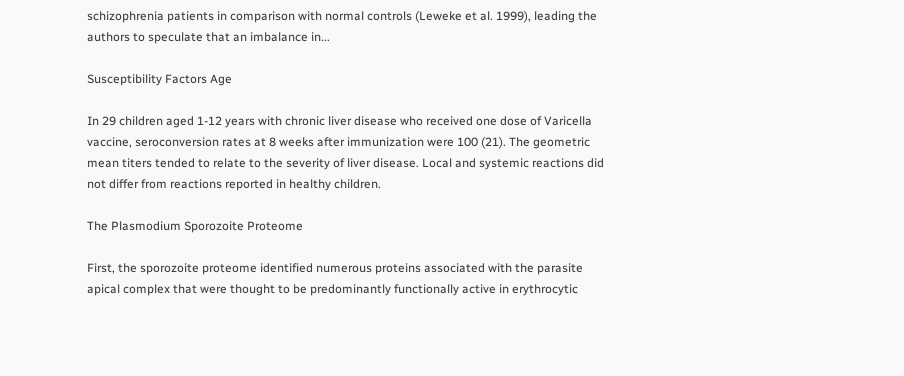schizophrenia patients in comparison with normal controls (Leweke et al. 1999), leading the authors to speculate that an imbalance in...

Susceptibility Factors Age

In 29 children aged 1-12 years with chronic liver disease who received one dose of Varicella vaccine, seroconversion rates at 8 weeks after immunization were 100 (21). The geometric mean titers tended to relate to the severity of liver disease. Local and systemic reactions did not differ from reactions reported in healthy children.

The Plasmodium Sporozoite Proteome

First, the sporozoite proteome identified numerous proteins associated with the parasite apical complex that were thought to be predominantly functionally active in erythrocytic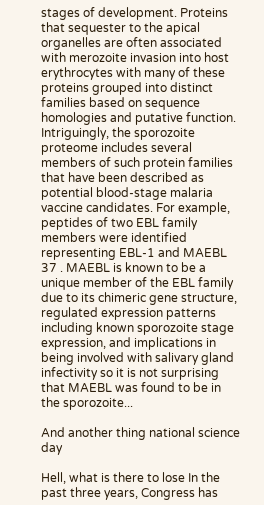stages of development. Proteins that sequester to the apical organelles are often associated with merozoite invasion into host erythrocytes with many of these proteins grouped into distinct families based on sequence homologies and putative function. Intriguingly, the sporozoite proteome includes several members of such protein families that have been described as potential blood-stage malaria vaccine candidates. For example, peptides of two EBL family members were identified representing EBL-1 and MAEBL 37 . MAEBL is known to be a unique member of the EBL family due to its chimeric gene structure, regulated expression patterns including known sporozoite stage expression, and implications in being involved with salivary gland infectivity so it is not surprising that MAEBL was found to be in the sporozoite...

And another thing national science day

Hell, what is there to lose In the past three years, Congress has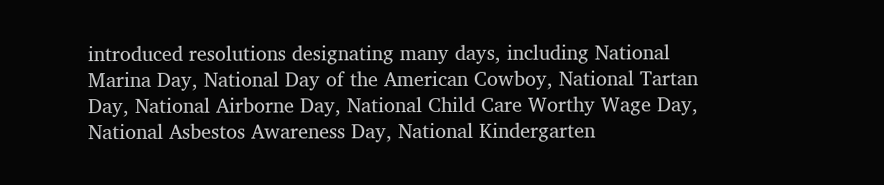introduced resolutions designating many days, including National Marina Day, National Day of the American Cowboy, National Tartan Day, National Airborne Day, National Child Care Worthy Wage Day, National Asbestos Awareness Day, National Kindergarten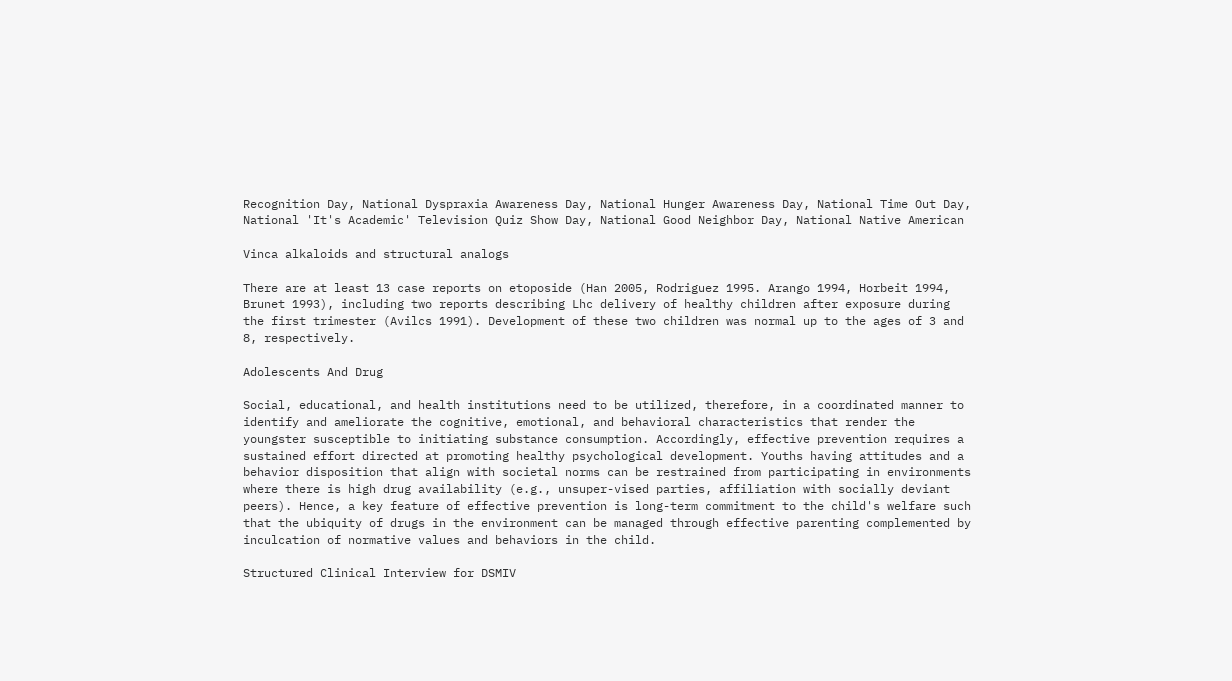Recognition Day, National Dyspraxia Awareness Day, National Hunger Awareness Day, National Time Out Day, National 'It's Academic' Television Quiz Show Day, National Good Neighbor Day, National Native American

Vinca alkaloids and structural analogs

There are at least 13 case reports on etoposide (Han 2005, Rodriguez 1995. Arango 1994, Horbeit 1994, Brunet 1993), including two reports describing Lhc delivery of healthy children after exposure during the first trimester (Avilcs 1991). Development of these two children was normal up to the ages of 3 and 8, respectively.

Adolescents And Drug

Social, educational, and health institutions need to be utilized, therefore, in a coordinated manner to identify and ameliorate the cognitive, emotional, and behavioral characteristics that render the youngster susceptible to initiating substance consumption. Accordingly, effective prevention requires a sustained effort directed at promoting healthy psychological development. Youths having attitudes and a behavior disposition that align with societal norms can be restrained from participating in environments where there is high drug availability (e.g., unsuper-vised parties, affiliation with socially deviant peers). Hence, a key feature of effective prevention is long-term commitment to the child's welfare such that the ubiquity of drugs in the environment can be managed through effective parenting complemented by inculcation of normative values and behaviors in the child.

Structured Clinical Interview for DSMIV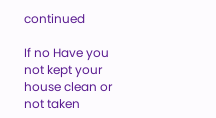continued

If no Have you not kept your house clean or not taken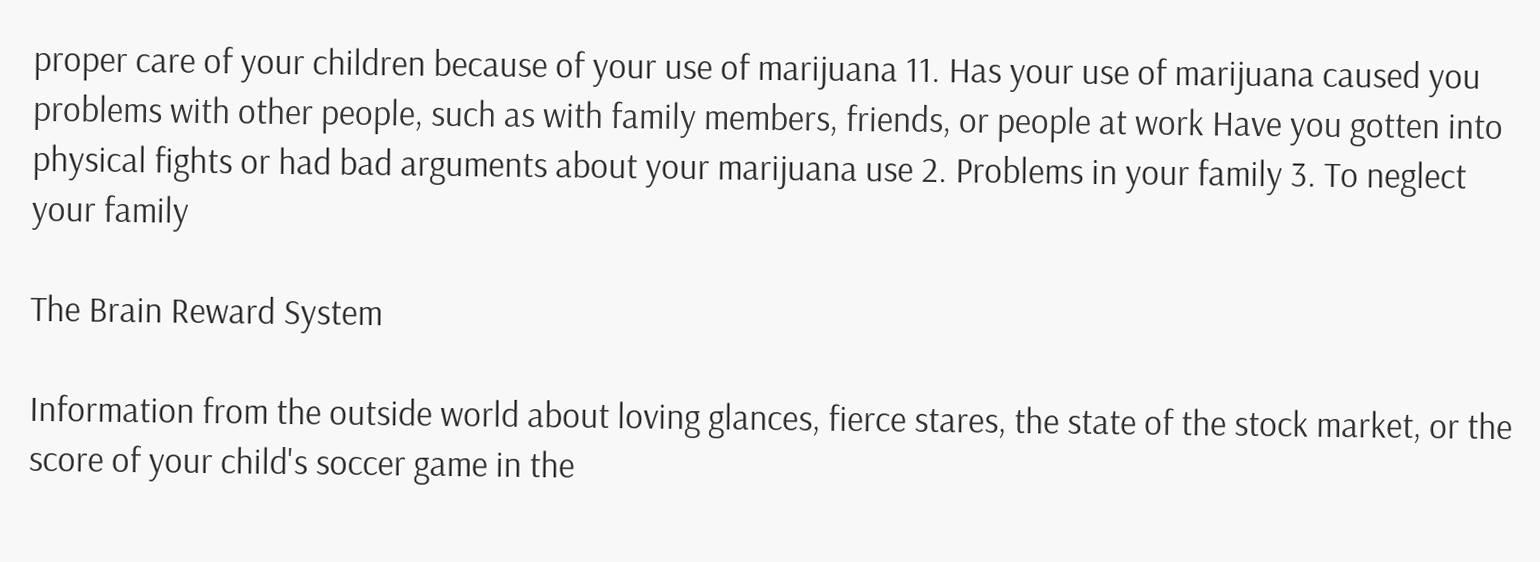proper care of your children because of your use of marijuana 11. Has your use of marijuana caused you problems with other people, such as with family members, friends, or people at work Have you gotten into physical fights or had bad arguments about your marijuana use 2. Problems in your family 3. To neglect your family

The Brain Reward System

Information from the outside world about loving glances, fierce stares, the state of the stock market, or the score of your child's soccer game in the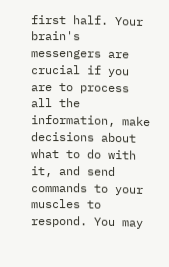first half. Your brain's messengers are crucial if you are to process all the information, make decisions about what to do with it, and send commands to your muscles to respond. You may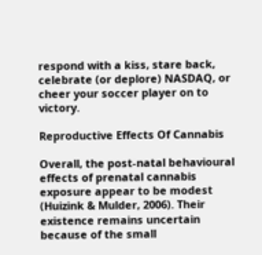respond with a kiss, stare back, celebrate (or deplore) NASDAQ, or cheer your soccer player on to victory.

Reproductive Effects Of Cannabis

Overall, the post-natal behavioural effects of prenatal cannabis exposure appear to be modest (Huizink & Mulder, 2006). Their existence remains uncertain because of the small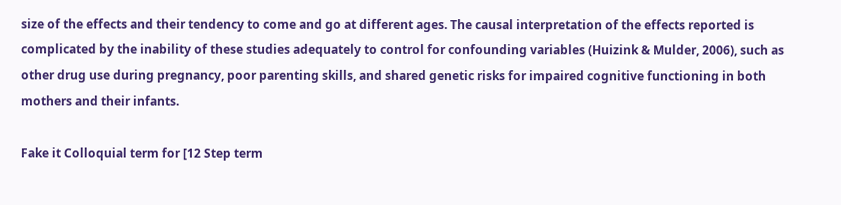size of the effects and their tendency to come and go at different ages. The causal interpretation of the effects reported is complicated by the inability of these studies adequately to control for confounding variables (Huizink & Mulder, 2006), such as other drug use during pregnancy, poor parenting skills, and shared genetic risks for impaired cognitive functioning in both mothers and their infants.

Fake it Colloquial term for [12 Step term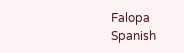Falopa Spanish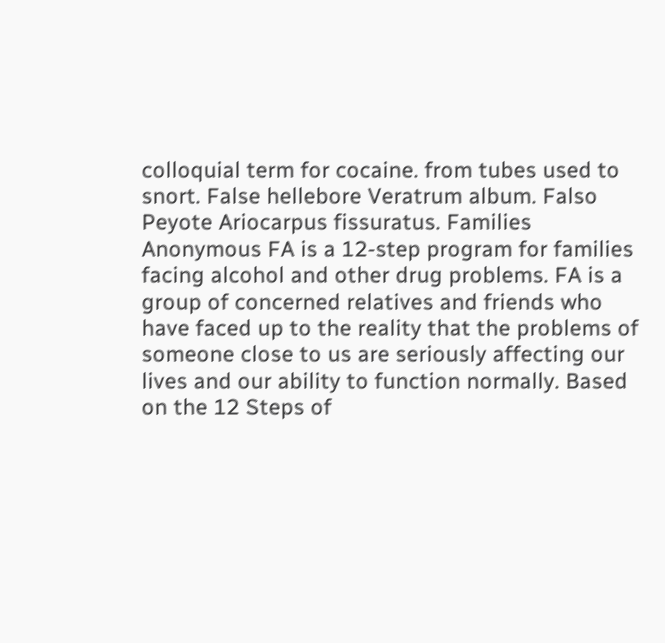colloquial term for cocaine. from tubes used to snort. False hellebore Veratrum album. Falso Peyote Ariocarpus fissuratus. Families Anonymous FA is a 12-step program for families facing alcohol and other drug problems. FA is a group of concerned relatives and friends who have faced up to the reality that the problems of someone close to us are seriously affecting our lives and our ability to function normally. Based on the 12 Steps of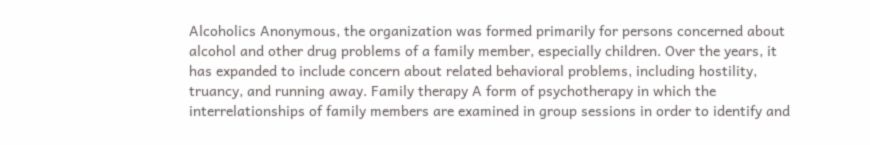Alcoholics Anonymous, the organization was formed primarily for persons concerned about alcohol and other drug problems of a family member, especially children. Over the years, it has expanded to include concern about related behavioral problems, including hostility, truancy, and running away. Family therapy A form of psychotherapy in which the interrelationships of family members are examined in group sessions in order to identify and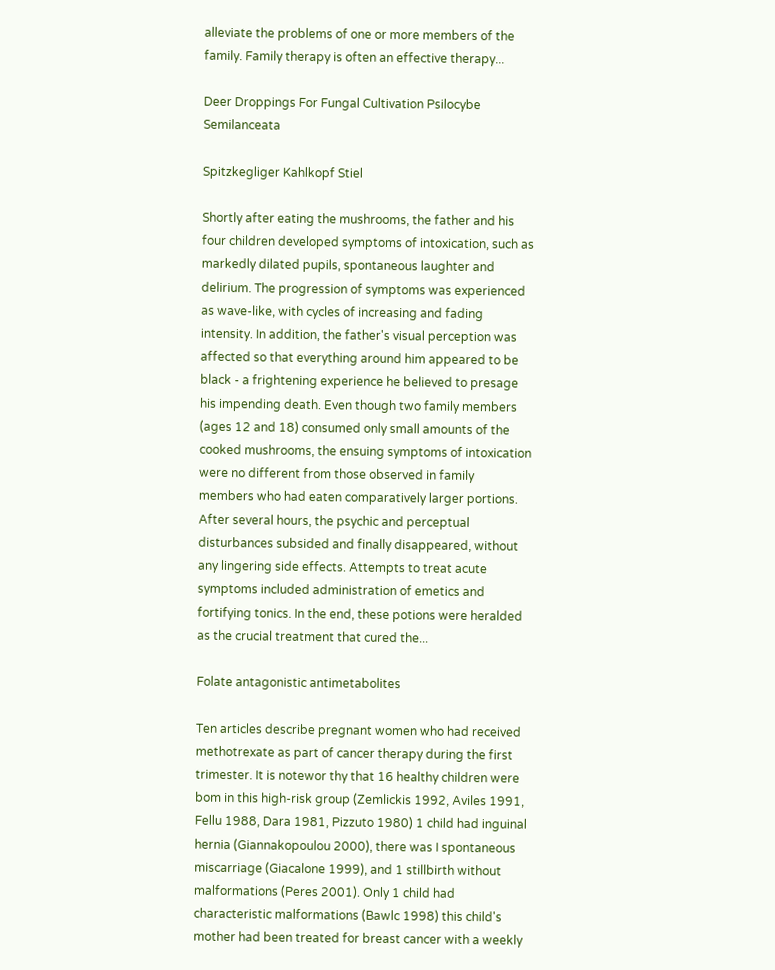alleviate the problems of one or more members of the family. Family therapy is often an effective therapy...

Deer Droppings For Fungal Cultivation Psilocybe Semilanceata

Spitzkegliger Kahlkopf Stiel

Shortly after eating the mushrooms, the father and his four children developed symptoms of intoxication, such as markedly dilated pupils, spontaneous laughter and delirium. The progression of symptoms was experienced as wave-like, with cycles of increasing and fading intensity. In addition, the father's visual perception was affected so that everything around him appeared to be black - a frightening experience he believed to presage his impending death. Even though two family members (ages 12 and 18) consumed only small amounts of the cooked mushrooms, the ensuing symptoms of intoxication were no different from those observed in family members who had eaten comparatively larger portions. After several hours, the psychic and perceptual disturbances subsided and finally disappeared, without any lingering side effects. Attempts to treat acute symptoms included administration of emetics and fortifying tonics. In the end, these potions were heralded as the crucial treatment that cured the...

Folate antagonistic antimetabolites

Ten articles describe pregnant women who had received methotrexate as part of cancer therapy during the first trimester. It is notewor thy that 16 healthy children were bom in this high-risk group (Zemlickis 1992, Aviles 1991, Fellu 1988, Dara 1981, Pizzuto 1980) 1 child had inguinal hernia (Giannakopoulou 2000), there was I spontaneous miscarriage (Giacalone 1999), and 1 stillbirth without malformations (Peres 2001). Only 1 child had characteristic malformations (Bawlc 1998) this child's mother had been treated for breast cancer with a weekly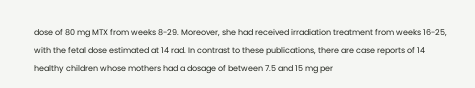dose of 80 mg MTX from weeks 8-29. Moreover, she had received irradiation treatment from weeks 16-25, with the fetal dose estimated at 14 rad. In contrast to these publications, there are case reports of 14 healthy children whose mothers had a dosage of between 7.5 and 15 mg per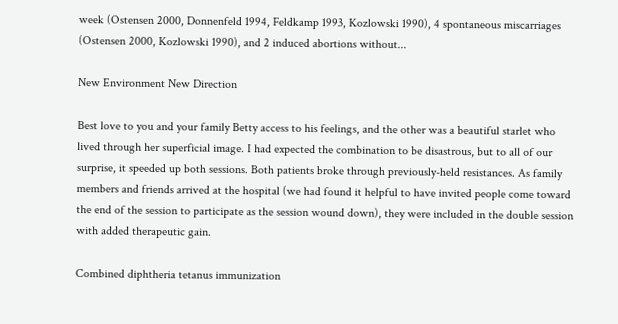week (Ostensen 2000, Donnenfeld 1994, Feldkamp 1993, Kozlowski 1990), 4 spontaneous miscarriages (Ostensen 2000, Kozlowski 1990), and 2 induced abortions without...

New Environment New Direction

Best love to you and your family Betty access to his feelings, and the other was a beautiful starlet who lived through her superficial image. I had expected the combination to be disastrous, but to all of our surprise, it speeded up both sessions. Both patients broke through previously-held resistances. As family members and friends arrived at the hospital (we had found it helpful to have invited people come toward the end of the session to participate as the session wound down), they were included in the double session with added therapeutic gain.

Combined diphtheria tetanus immunization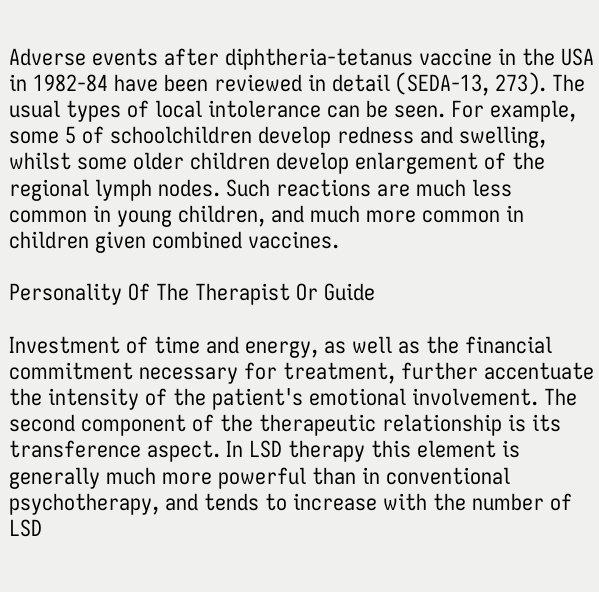Adverse events after diphtheria-tetanus vaccine in the USA in 1982-84 have been reviewed in detail (SEDA-13, 273). The usual types of local intolerance can be seen. For example, some 5 of schoolchildren develop redness and swelling, whilst some older children develop enlargement of the regional lymph nodes. Such reactions are much less common in young children, and much more common in children given combined vaccines.

Personality Of The Therapist Or Guide

Investment of time and energy, as well as the financial commitment necessary for treatment, further accentuate the intensity of the patient's emotional involvement. The second component of the therapeutic relationship is its transference aspect. In LSD therapy this element is generally much more powerful than in conventional psychotherapy, and tends to increase with the number of LSD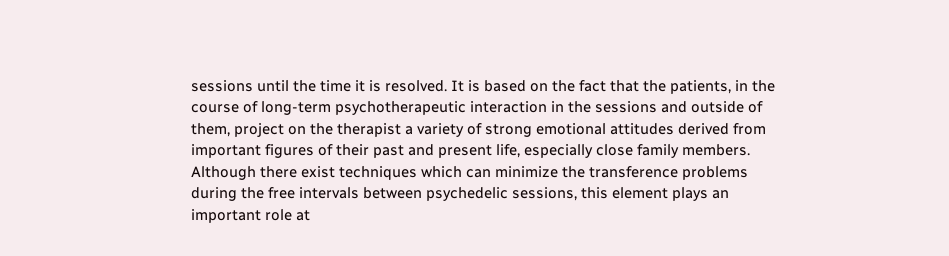sessions until the time it is resolved. It is based on the fact that the patients, in the course of long-term psychotherapeutic interaction in the sessions and outside of them, project on the therapist a variety of strong emotional attitudes derived from important figures of their past and present life, especially close family members. Although there exist techniques which can minimize the transference problems during the free intervals between psychedelic sessions, this element plays an important role at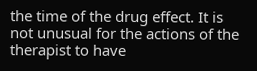the time of the drug effect. It is not unusual for the actions of the therapist to have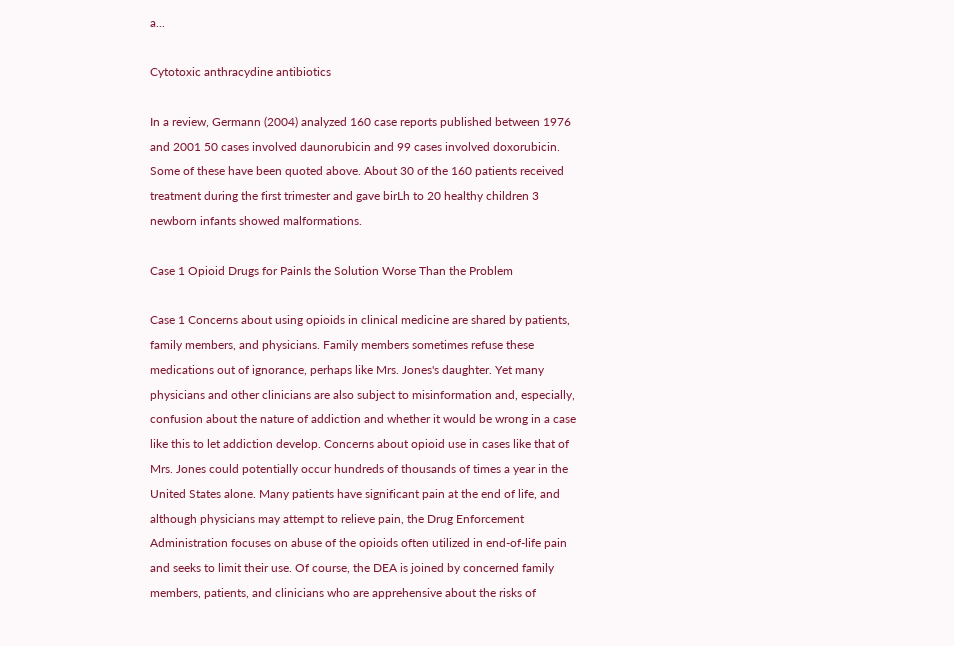a...

Cytotoxic anthracydine antibiotics

In a review, Germann (2004) analyzed 160 case reports published between 1976 and 2001 50 cases involved daunorubicin and 99 cases involved doxorubicin. Some of these have been quoted above. About 30 of the 160 patients received treatment during the first trimester and gave birLh to 20 healthy children 3 newborn infants showed malformations.

Case 1 Opioid Drugs for PainIs the Solution Worse Than the Problem

Case 1 Concerns about using opioids in clinical medicine are shared by patients, family members, and physicians. Family members sometimes refuse these medications out of ignorance, perhaps like Mrs. Jones's daughter. Yet many physicians and other clinicians are also subject to misinformation and, especially, confusion about the nature of addiction and whether it would be wrong in a case like this to let addiction develop. Concerns about opioid use in cases like that of Mrs. Jones could potentially occur hundreds of thousands of times a year in the United States alone. Many patients have significant pain at the end of life, and although physicians may attempt to relieve pain, the Drug Enforcement Administration focuses on abuse of the opioids often utilized in end-of-life pain and seeks to limit their use. Of course, the DEA is joined by concerned family members, patients, and clinicians who are apprehensive about the risks of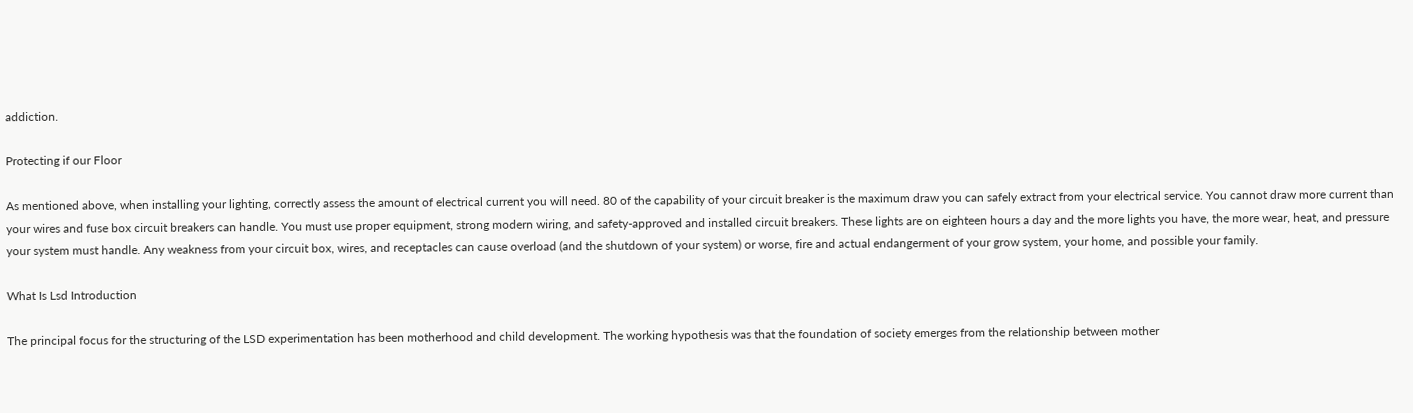addiction.

Protecting if our Floor

As mentioned above, when installing your lighting, correctly assess the amount of electrical current you will need. 80 of the capability of your circuit breaker is the maximum draw you can safely extract from your electrical service. You cannot draw more current than your wires and fuse box circuit breakers can handle. You must use proper equipment, strong modern wiring, and safety-approved and installed circuit breakers. These lights are on eighteen hours a day and the more lights you have, the more wear, heat, and pressure your system must handle. Any weakness from your circuit box, wires, and receptacles can cause overload (and the shutdown of your system) or worse, fire and actual endangerment of your grow system, your home, and possible your family.

What Is Lsd Introduction

The principal focus for the structuring of the LSD experimentation has been motherhood and child development. The working hypothesis was that the foundation of society emerges from the relationship between mother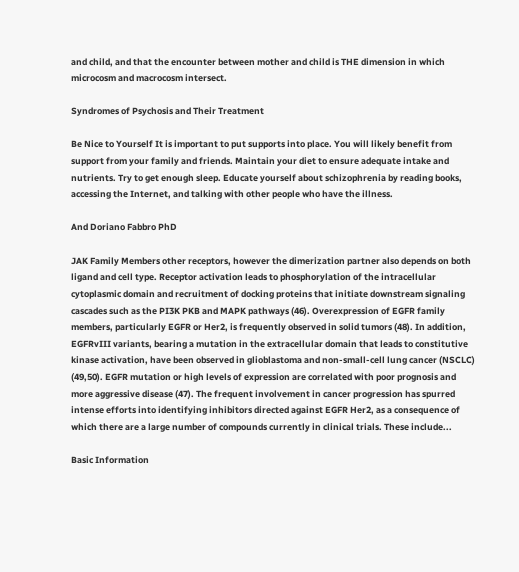and child, and that the encounter between mother and child is THE dimension in which microcosm and macrocosm intersect.

Syndromes of Psychosis and Their Treatment

Be Nice to Yourself It is important to put supports into place. You will likely benefit from support from your family and friends. Maintain your diet to ensure adequate intake and nutrients. Try to get enough sleep. Educate yourself about schizophrenia by reading books, accessing the Internet, and talking with other people who have the illness.

And Doriano Fabbro PhD

JAK Family Members other receptors, however the dimerization partner also depends on both ligand and cell type. Receptor activation leads to phosphorylation of the intracellular cytoplasmic domain and recruitment of docking proteins that initiate downstream signaling cascades such as the PI3K PKB and MAPK pathways (46). Overexpression of EGFR family members, particularly EGFR or Her2, is frequently observed in solid tumors (48). In addition, EGFRvIII variants, bearing a mutation in the extracellular domain that leads to constitutive kinase activation, have been observed in glioblastoma and non-small-cell lung cancer (NSCLC) (49,50). EGFR mutation or high levels of expression are correlated with poor prognosis and more aggressive disease (47). The frequent involvement in cancer progression has spurred intense efforts into identifying inhibitors directed against EGFR Her2, as a consequence of which there are a large number of compounds currently in clinical trials. These include...

Basic Information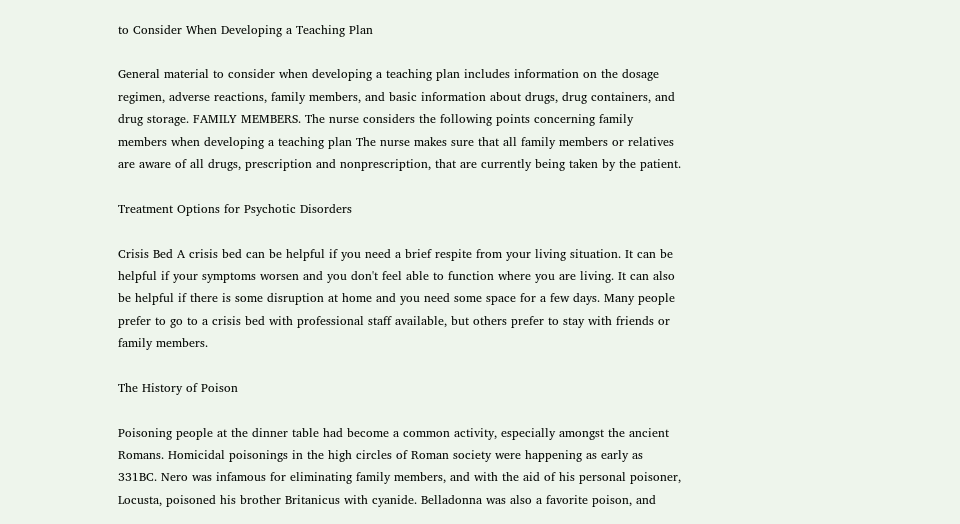to Consider When Developing a Teaching Plan

General material to consider when developing a teaching plan includes information on the dosage regimen, adverse reactions, family members, and basic information about drugs, drug containers, and drug storage. FAMILY MEMBERS. The nurse considers the following points concerning family members when developing a teaching plan The nurse makes sure that all family members or relatives are aware of all drugs, prescription and nonprescription, that are currently being taken by the patient.

Treatment Options for Psychotic Disorders

Crisis Bed A crisis bed can be helpful if you need a brief respite from your living situation. It can be helpful if your symptoms worsen and you don't feel able to function where you are living. It can also be helpful if there is some disruption at home and you need some space for a few days. Many people prefer to go to a crisis bed with professional staff available, but others prefer to stay with friends or family members.

The History of Poison

Poisoning people at the dinner table had become a common activity, especially amongst the ancient Romans. Homicidal poisonings in the high circles of Roman society were happening as early as 331BC. Nero was infamous for eliminating family members, and with the aid of his personal poisoner, Locusta, poisoned his brother Britanicus with cyanide. Belladonna was also a favorite poison, and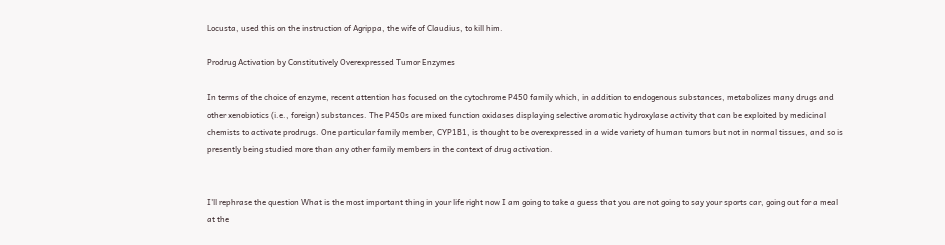Locusta, used this on the instruction of Agrippa, the wife of Claudius, to kill him.

Prodrug Activation by Constitutively Overexpressed Tumor Enzymes

In terms of the choice of enzyme, recent attention has focused on the cytochrome P450 family which, in addition to endogenous substances, metabolizes many drugs and other xenobiotics (i.e., foreign) substances. The P450s are mixed function oxidases displaying selective aromatic hydroxylase activity that can be exploited by medicinal chemists to activate prodrugs. One particular family member, CYP1B1, is thought to be overexpressed in a wide variety of human tumors but not in normal tissues, and so is presently being studied more than any other family members in the context of drug activation.


I'll rephrase the question What is the most important thing in your life right now I am going to take a guess that you are not going to say your sports car, going out for a meal at the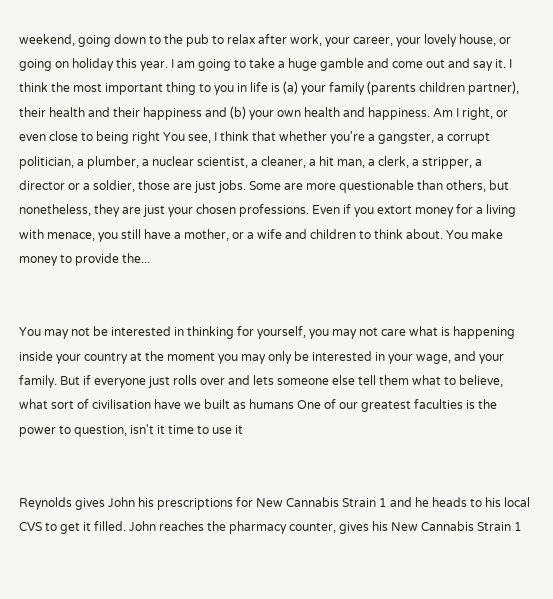weekend, going down to the pub to relax after work, your career, your lovely house, or going on holiday this year. I am going to take a huge gamble and come out and say it. I think the most important thing to you in life is (a) your family (parents children partner), their health and their happiness and (b) your own health and happiness. Am I right, or even close to being right You see, I think that whether you're a gangster, a corrupt politician, a plumber, a nuclear scientist, a cleaner, a hit man, a clerk, a stripper, a director or a soldier, those are just jobs. Some are more questionable than others, but nonetheless, they are just your chosen professions. Even if you extort money for a living with menace, you still have a mother, or a wife and children to think about. You make money to provide the...


You may not be interested in thinking for yourself, you may not care what is happening inside your country at the moment you may only be interested in your wage, and your family. But if everyone just rolls over and lets someone else tell them what to believe, what sort of civilisation have we built as humans One of our greatest faculties is the power to question, isn't it time to use it


Reynolds gives John his prescriptions for New Cannabis Strain 1 and he heads to his local CVS to get it filled. John reaches the pharmacy counter, gives his New Cannabis Strain 1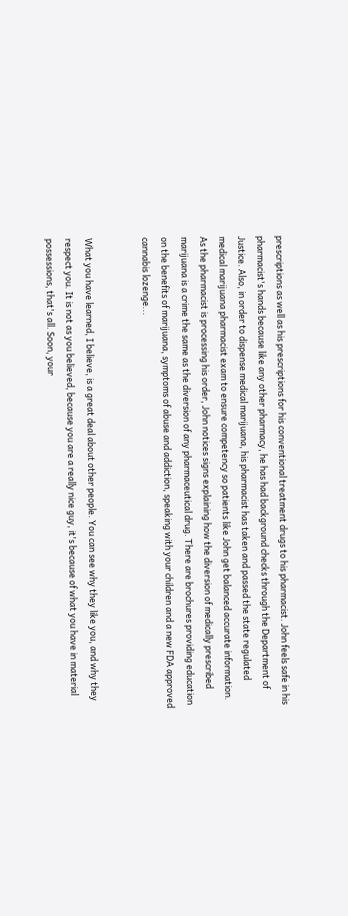prescriptions as well as his prescriptions for his conventional treatment drugs to his pharmacist. John feels safe in his pharmacist's hands because like any other pharmacy, he has had background checks through the Department of Justice. Also, in order to dispense medical marijuana, his pharmacist has taken and passed the state regulated medical marijuana pharmacist exam to ensure competency so patients like John get balanced accurate information. As the pharmacist is processing his order, John notices signs explaining how the diversion of medically prescribed marijuana is a crime the same as the diversion of any pharmaceutical drug. There are brochures providing education on the benefits of marijuana, symptoms of abuse and addiction, speaking with your children and a new FDA approved cannabis lozenge...


What you have learned, I believe, is a great deal about other people. You can see why they like you, and why they respect you. It is not as you believed, because you are a really nice guy, it's because of what you have in material possessions, that's all. Soon, your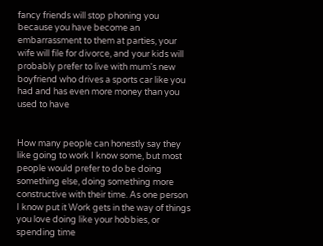fancy friends will stop phoning you because you have become an embarrassment to them at parties, your wife will file for divorce, and your kids will probably prefer to live with mum's new boyfriend who drives a sports car like you had and has even more money than you used to have


How many people can honestly say they like going to work I know some, but most people would prefer to do be doing something else, doing something more constructive with their time. As one person I know put it Work gets in the way of things you love doing like your hobbies, or spending time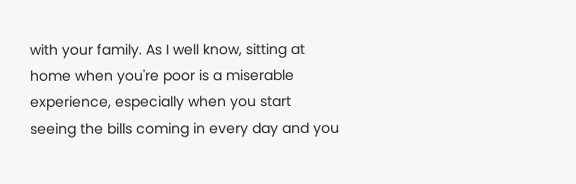with your family. As I well know, sitting at home when you're poor is a miserable experience, especially when you start seeing the bills coming in every day and you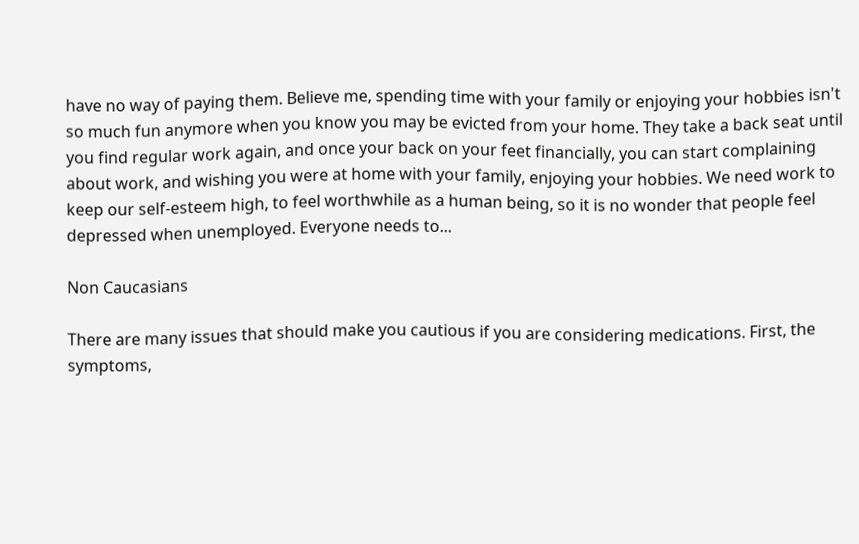have no way of paying them. Believe me, spending time with your family or enjoying your hobbies isn't so much fun anymore when you know you may be evicted from your home. They take a back seat until you find regular work again, and once your back on your feet financially, you can start complaining about work, and wishing you were at home with your family, enjoying your hobbies. We need work to keep our self-esteem high, to feel worthwhile as a human being, so it is no wonder that people feel depressed when unemployed. Everyone needs to...

Non Caucasians

There are many issues that should make you cautious if you are considering medications. First, the symptoms,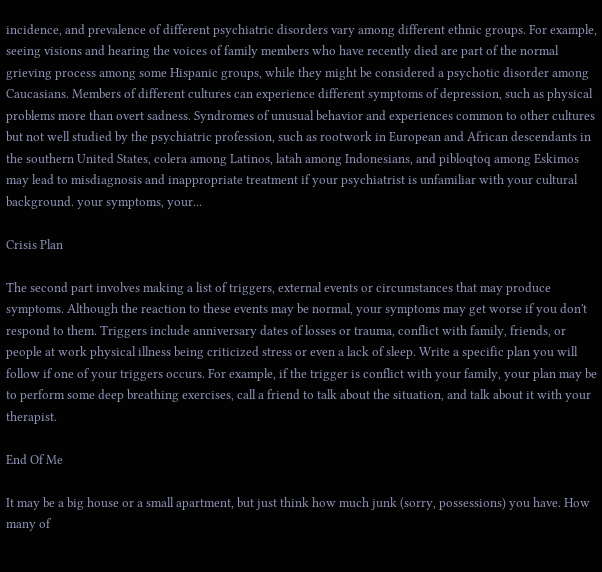incidence, and prevalence of different psychiatric disorders vary among different ethnic groups. For example, seeing visions and hearing the voices of family members who have recently died are part of the normal grieving process among some Hispanic groups, while they might be considered a psychotic disorder among Caucasians. Members of different cultures can experience different symptoms of depression, such as physical problems more than overt sadness. Syndromes of unusual behavior and experiences common to other cultures but not well studied by the psychiatric profession, such as rootwork in European and African descendants in the southern United States, colera among Latinos, latah among Indonesians, and pibloqtoq among Eskimos may lead to misdiagnosis and inappropriate treatment if your psychiatrist is unfamiliar with your cultural background. your symptoms, your...

Crisis Plan

The second part involves making a list of triggers, external events or circumstances that may produce symptoms. Although the reaction to these events may be normal, your symptoms may get worse if you don't respond to them. Triggers include anniversary dates of losses or trauma, conflict with family, friends, or people at work physical illness being criticized stress or even a lack of sleep. Write a specific plan you will follow if one of your triggers occurs. For example, if the trigger is conflict with your family, your plan may be to perform some deep breathing exercises, call a friend to talk about the situation, and talk about it with your therapist.

End Of Me

It may be a big house or a small apartment, but just think how much junk (sorry, possessions) you have. How many of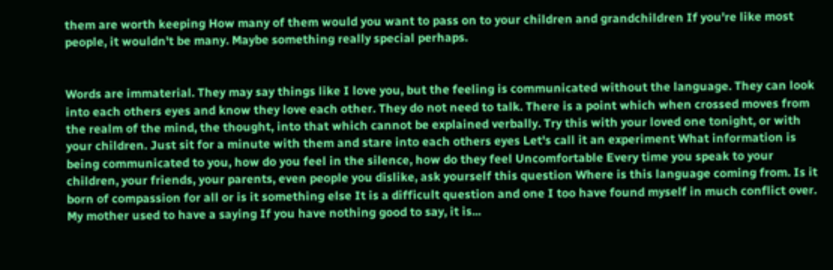them are worth keeping How many of them would you want to pass on to your children and grandchildren If you're like most people, it wouldn't be many. Maybe something really special perhaps.


Words are immaterial. They may say things like I love you, but the feeling is communicated without the language. They can look into each others eyes and know they love each other. They do not need to talk. There is a point which when crossed moves from the realm of the mind, the thought, into that which cannot be explained verbally. Try this with your loved one tonight, or with your children. Just sit for a minute with them and stare into each others eyes Let's call it an experiment What information is being communicated to you, how do you feel in the silence, how do they feel Uncomfortable Every time you speak to your children, your friends, your parents, even people you dislike, ask yourself this question Where is this language coming from. Is it born of compassion for all or is it something else It is a difficult question and one I too have found myself in much conflict over. My mother used to have a saying If you have nothing good to say, it is...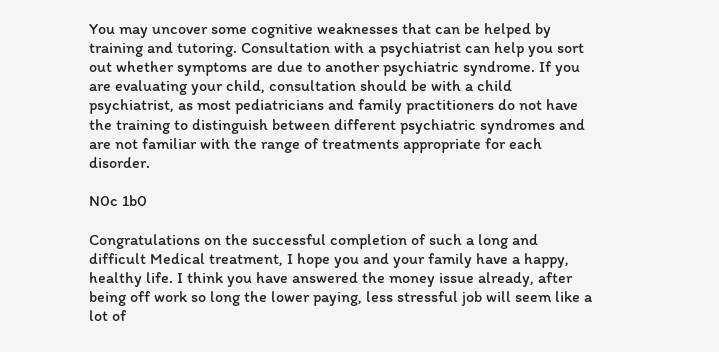You may uncover some cognitive weaknesses that can be helped by training and tutoring. Consultation with a psychiatrist can help you sort out whether symptoms are due to another psychiatric syndrome. If you are evaluating your child, consultation should be with a child psychiatrist, as most pediatricians and family practitioners do not have the training to distinguish between different psychiatric syndromes and are not familiar with the range of treatments appropriate for each disorder.

N0c 1b0

Congratulations on the successful completion of such a long and difficult Medical treatment, I hope you and your family have a happy, healthy life. I think you have answered the money issue already, after being off work so long the lower paying, less stressful job will seem like a lot of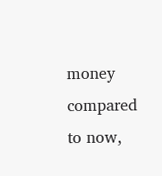money compared to now,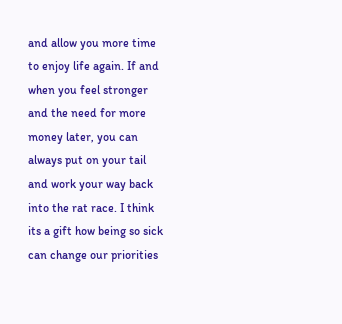and allow you more time to enjoy life again. If and when you feel stronger and the need for more money later, you can always put on your tail and work your way back into the rat race. I think its a gift how being so sick can change our priorities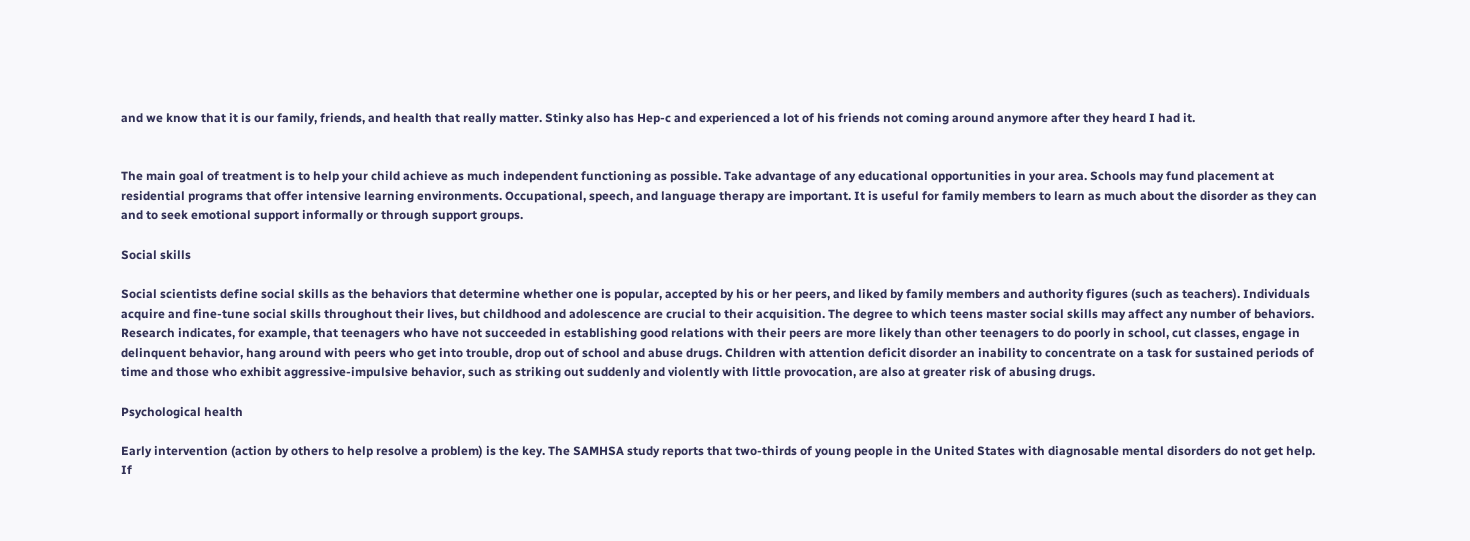and we know that it is our family, friends, and health that really matter. Stinky also has Hep-c and experienced a lot of his friends not coming around anymore after they heard I had it.


The main goal of treatment is to help your child achieve as much independent functioning as possible. Take advantage of any educational opportunities in your area. Schools may fund placement at residential programs that offer intensive learning environments. Occupational, speech, and language therapy are important. It is useful for family members to learn as much about the disorder as they can and to seek emotional support informally or through support groups.

Social skills

Social scientists define social skills as the behaviors that determine whether one is popular, accepted by his or her peers, and liked by family members and authority figures (such as teachers). Individuals acquire and fine-tune social skills throughout their lives, but childhood and adolescence are crucial to their acquisition. The degree to which teens master social skills may affect any number of behaviors. Research indicates, for example, that teenagers who have not succeeded in establishing good relations with their peers are more likely than other teenagers to do poorly in school, cut classes, engage in delinquent behavior, hang around with peers who get into trouble, drop out of school and abuse drugs. Children with attention deficit disorder an inability to concentrate on a task for sustained periods of time and those who exhibit aggressive-impulsive behavior, such as striking out suddenly and violently with little provocation, are also at greater risk of abusing drugs.

Psychological health

Early intervention (action by others to help resolve a problem) is the key. The SAMHSA study reports that two-thirds of young people in the United States with diagnosable mental disorders do not get help. If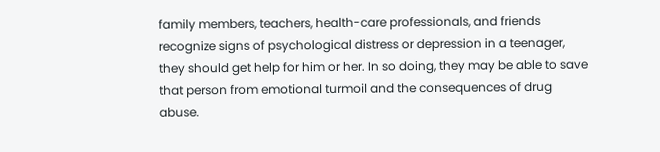family members, teachers, health-care professionals, and friends recognize signs of psychological distress or depression in a teenager, they should get help for him or her. In so doing, they may be able to save that person from emotional turmoil and the consequences of drug abuse.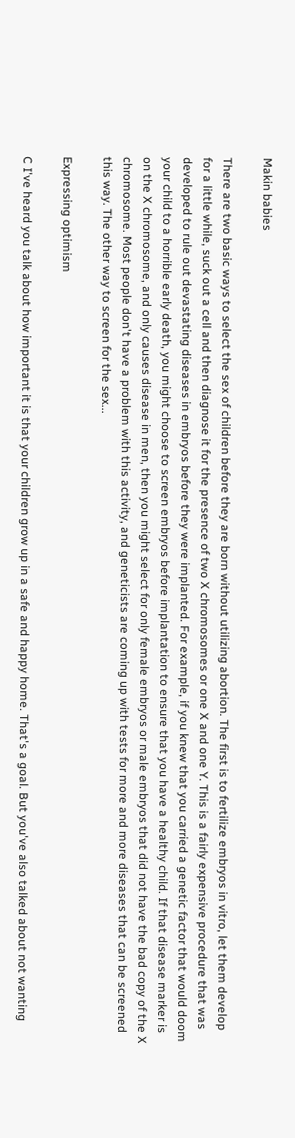Makin babies

There are two basic ways to select the sex of children before they are born without utilizing abortion. The first is to fertilize embryos in vitro, let them develop for a little while, suck out a cell and then diagnose it for the presence of two X chromosomes or one X and one Y. This is a fairly expensive procedure that was developed to rule out devastating diseases in embryos before they were implanted. For example, if you knew that you carried a genetic factor that would doom your child to a horrible early death, you might choose to screen embryos before implantation to ensure that you have a healthy child. If that disease marker is on the X chromosome, and only causes disease in men, then you might select for only female embryos or male embryos that did not have the bad copy of the X chromosome. Most people don't have a problem with this activity, and geneticists are coming up with tests for more and more diseases that can be screened this way. The other way to screen for the sex...

Expressing optimism

C I've heard you talk about how important it is that your children grow up in a safe and happy home. That's a goal. But you've also talked about not wanting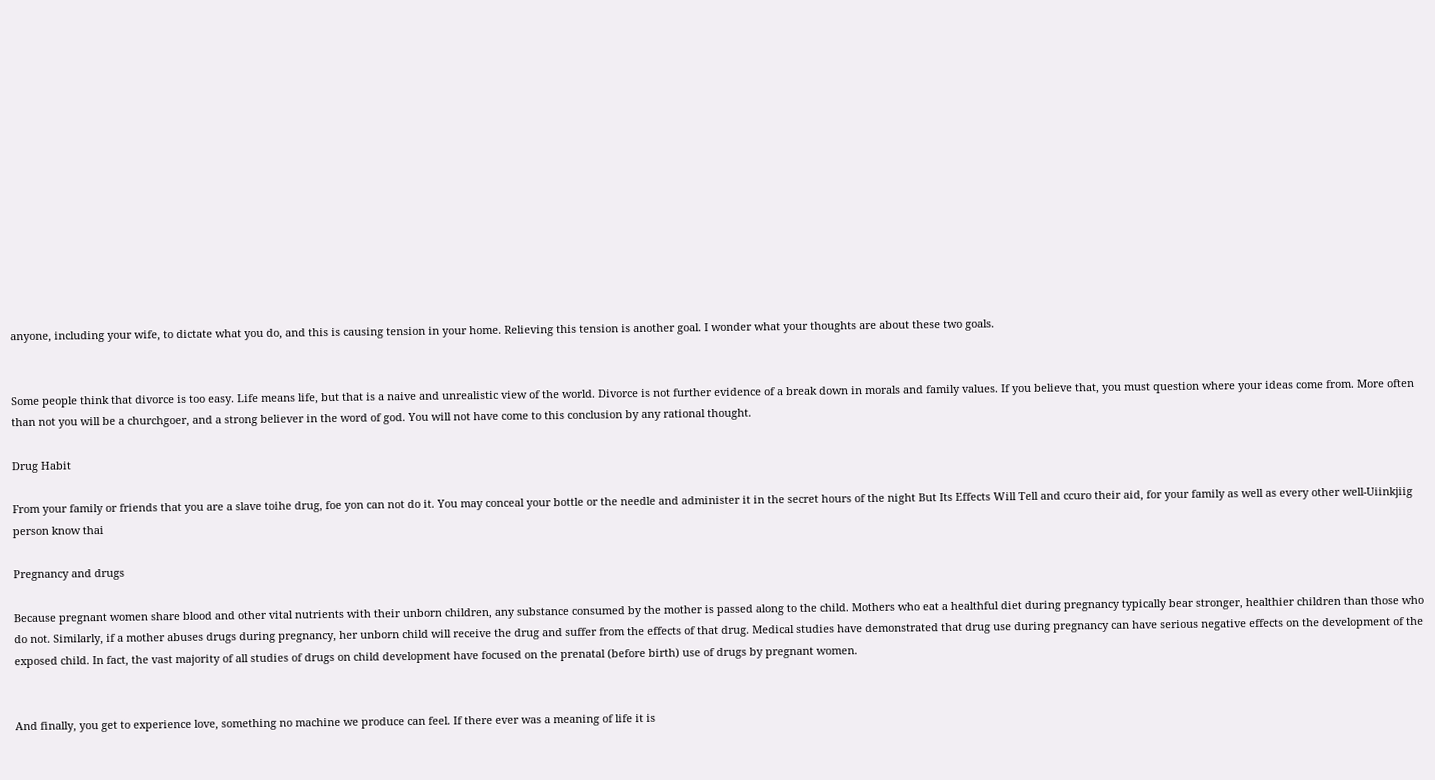anyone, including your wife, to dictate what you do, and this is causing tension in your home. Relieving this tension is another goal. I wonder what your thoughts are about these two goals.


Some people think that divorce is too easy. Life means life, but that is a naive and unrealistic view of the world. Divorce is not further evidence of a break down in morals and family values. If you believe that, you must question where your ideas come from. More often than not you will be a churchgoer, and a strong believer in the word of god. You will not have come to this conclusion by any rational thought.

Drug Habit

From your family or friends that you are a slave toihe drug, foe yon can not do it. You may conceal your bottle or the needle and administer it in the secret hours of the night But Its Effects Will Tell and ccuro their aid, for your family as well as every other well-Uiinkjiig person know thai

Pregnancy and drugs

Because pregnant women share blood and other vital nutrients with their unborn children, any substance consumed by the mother is passed along to the child. Mothers who eat a healthful diet during pregnancy typically bear stronger, healthier children than those who do not. Similarly, if a mother abuses drugs during pregnancy, her unborn child will receive the drug and suffer from the effects of that drug. Medical studies have demonstrated that drug use during pregnancy can have serious negative effects on the development of the exposed child. In fact, the vast majority of all studies of drugs on child development have focused on the prenatal (before birth) use of drugs by pregnant women.


And finally, you get to experience love, something no machine we produce can feel. If there ever was a meaning of life it is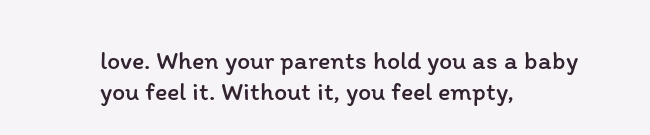love. When your parents hold you as a baby you feel it. Without it, you feel empty,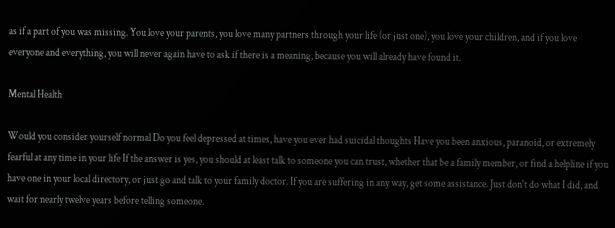as if a part of you was missing. You love your parents, you love many partners through your life (or just one), you love your children, and if you love everyone and everything, you will never again have to ask if there is a meaning, because you will already have found it.

Mental Health

Would you consider yourself normal Do you feel depressed at times, have you ever had suicidal thoughts Have you been anxious, paranoid, or extremely fearful at any time in your life If the answer is yes, you should at least talk to someone you can trust, whether that be a family member, or find a helpline if you have one in your local directory, or just go and talk to your family doctor. If you are suffering in any way, get some assistance. Just don't do what I did, and wait for nearly twelve years before telling someone.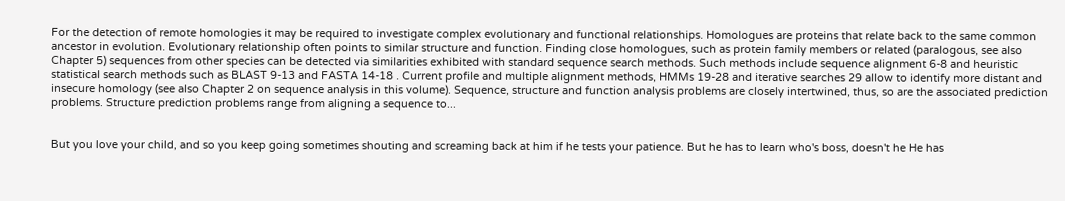For the detection of remote homologies it may be required to investigate complex evolutionary and functional relationships. Homologues are proteins that relate back to the same common ancestor in evolution. Evolutionary relationship often points to similar structure and function. Finding close homologues, such as protein family members or related (paralogous, see also Chapter 5) sequences from other species can be detected via similarities exhibited with standard sequence search methods. Such methods include sequence alignment 6-8 and heuristic statistical search methods such as BLAST 9-13 and FASTA 14-18 . Current profile and multiple alignment methods, HMMs 19-28 and iterative searches 29 allow to identify more distant and insecure homology (see also Chapter 2 on sequence analysis in this volume). Sequence, structure and function analysis problems are closely intertwined, thus, so are the associated prediction problems. Structure prediction problems range from aligning a sequence to...


But you love your child, and so you keep going sometimes shouting and screaming back at him if he tests your patience. But he has to learn who's boss, doesn't he He has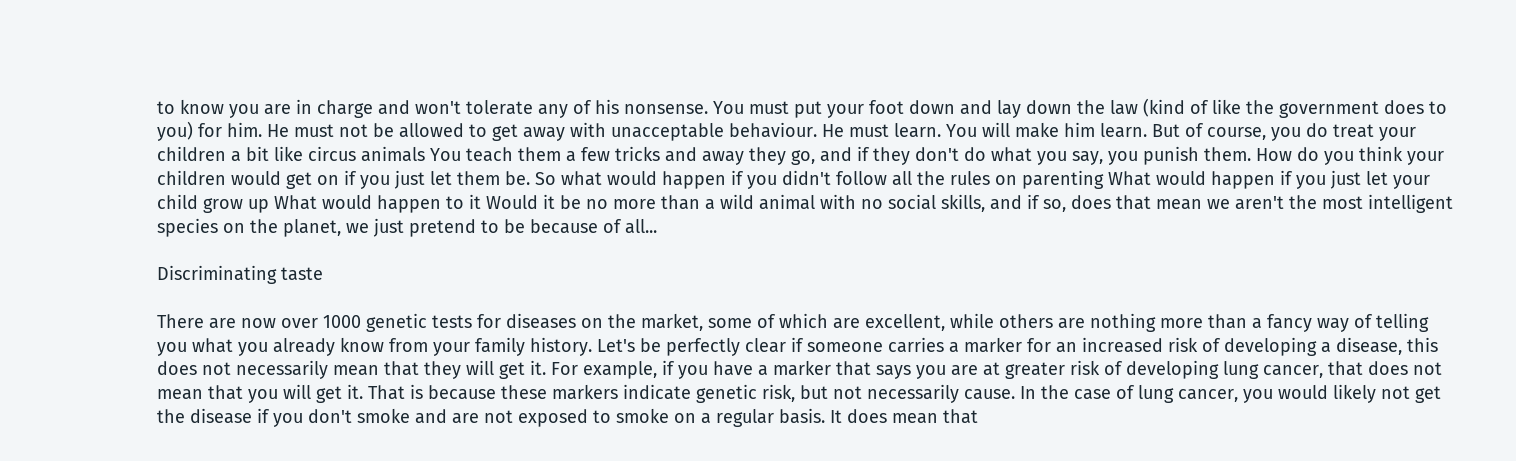to know you are in charge and won't tolerate any of his nonsense. You must put your foot down and lay down the law (kind of like the government does to you) for him. He must not be allowed to get away with unacceptable behaviour. He must learn. You will make him learn. But of course, you do treat your children a bit like circus animals You teach them a few tricks and away they go, and if they don't do what you say, you punish them. How do you think your children would get on if you just let them be. So what would happen if you didn't follow all the rules on parenting What would happen if you just let your child grow up What would happen to it Would it be no more than a wild animal with no social skills, and if so, does that mean we aren't the most intelligent species on the planet, we just pretend to be because of all...

Discriminating taste

There are now over 1000 genetic tests for diseases on the market, some of which are excellent, while others are nothing more than a fancy way of telling you what you already know from your family history. Let's be perfectly clear if someone carries a marker for an increased risk of developing a disease, this does not necessarily mean that they will get it. For example, if you have a marker that says you are at greater risk of developing lung cancer, that does not mean that you will get it. That is because these markers indicate genetic risk, but not necessarily cause. In the case of lung cancer, you would likely not get the disease if you don't smoke and are not exposed to smoke on a regular basis. It does mean that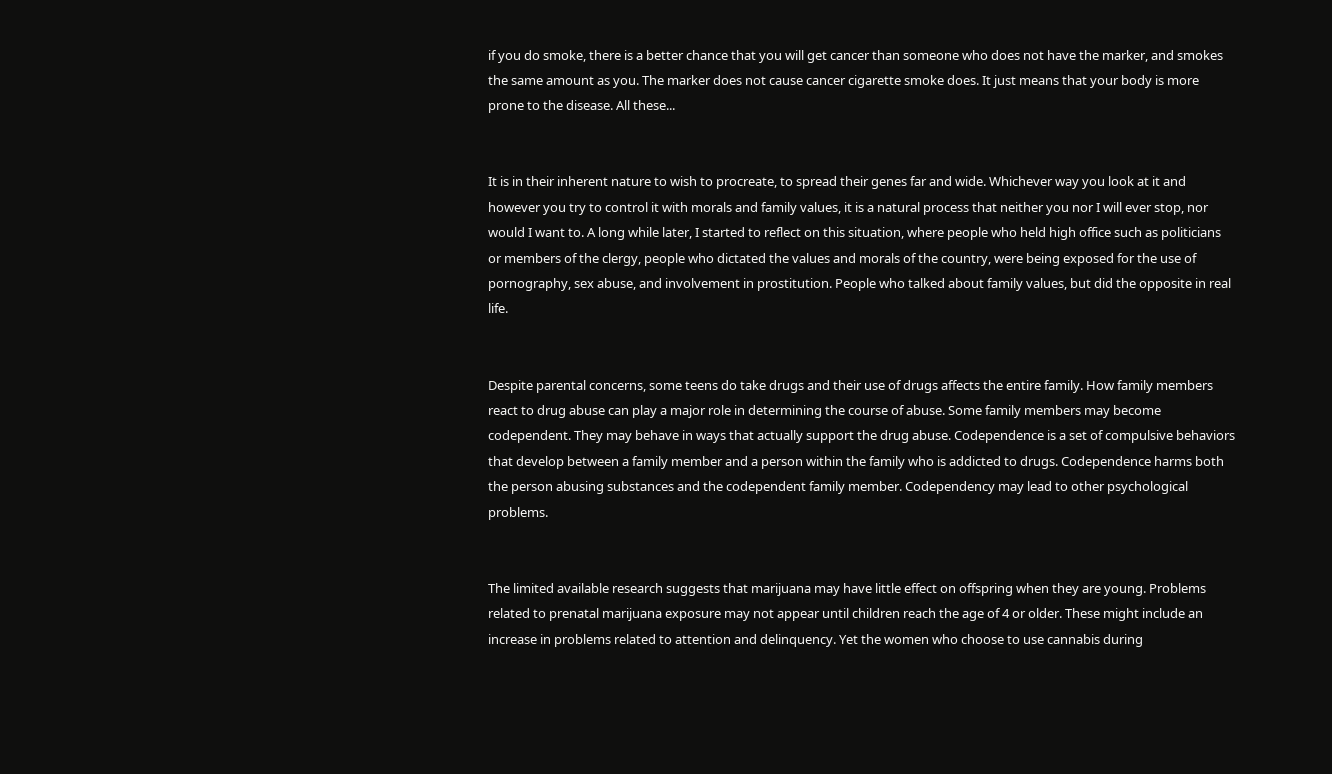if you do smoke, there is a better chance that you will get cancer than someone who does not have the marker, and smokes the same amount as you. The marker does not cause cancer cigarette smoke does. It just means that your body is more prone to the disease. All these...


It is in their inherent nature to wish to procreate, to spread their genes far and wide. Whichever way you look at it and however you try to control it with morals and family values, it is a natural process that neither you nor I will ever stop, nor would I want to. A long while later, I started to reflect on this situation, where people who held high office such as politicians or members of the clergy, people who dictated the values and morals of the country, were being exposed for the use of pornography, sex abuse, and involvement in prostitution. People who talked about family values, but did the opposite in real life.


Despite parental concerns, some teens do take drugs and their use of drugs affects the entire family. How family members react to drug abuse can play a major role in determining the course of abuse. Some family members may become codependent. They may behave in ways that actually support the drug abuse. Codependence is a set of compulsive behaviors that develop between a family member and a person within the family who is addicted to drugs. Codependence harms both the person abusing substances and the codependent family member. Codependency may lead to other psychological problems.


The limited available research suggests that marijuana may have little effect on offspring when they are young. Problems related to prenatal marijuana exposure may not appear until children reach the age of 4 or older. These might include an increase in problems related to attention and delinquency. Yet the women who choose to use cannabis during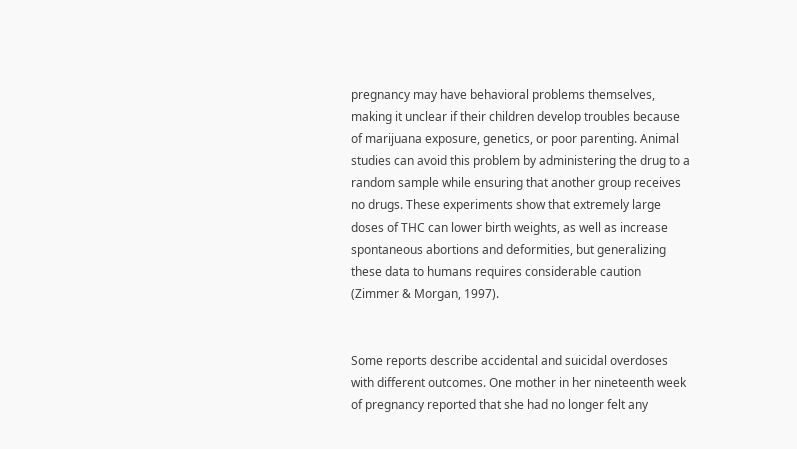pregnancy may have behavioral problems themselves, making it unclear if their children develop troubles because of marijuana exposure, genetics, or poor parenting. Animal studies can avoid this problem by administering the drug to a random sample while ensuring that another group receives no drugs. These experiments show that extremely large doses of THC can lower birth weights, as well as increase spontaneous abortions and deformities, but generalizing these data to humans requires considerable caution (Zimmer & Morgan, 1997).


Some reports describe accidental and suicidal overdoses with different outcomes. One mother in her nineteenth week of pregnancy reported that she had no longer felt any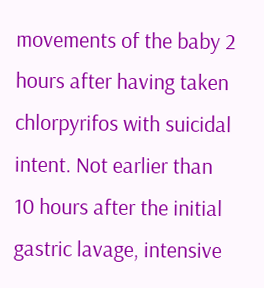movements of the baby 2 hours after having taken chlorpyrifos with suicidal intent. Not earlier than 10 hours after the initial gastric lavage, intensive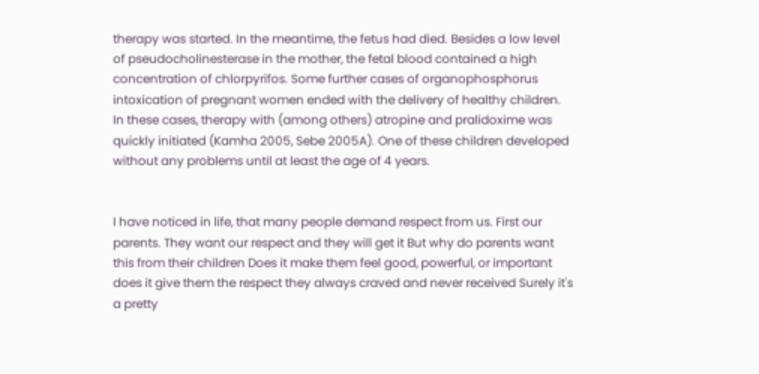therapy was started. In the meantime, the fetus had died. Besides a low level of pseudocholinesterase in the mother, the fetal blood contained a high concentration of chlorpyrifos. Some further cases of organophosphorus intoxication of pregnant women ended with the delivery of healthy children. In these cases, therapy with (among others) atropine and pralidoxime was quickly initiated (Kamha 2005, Sebe 2005A). One of these children developed without any problems until at least the age of 4 years.


I have noticed in life, that many people demand respect from us. First our parents. They want our respect and they will get it But why do parents want this from their children Does it make them feel good, powerful, or important does it give them the respect they always craved and never received Surely it's a pretty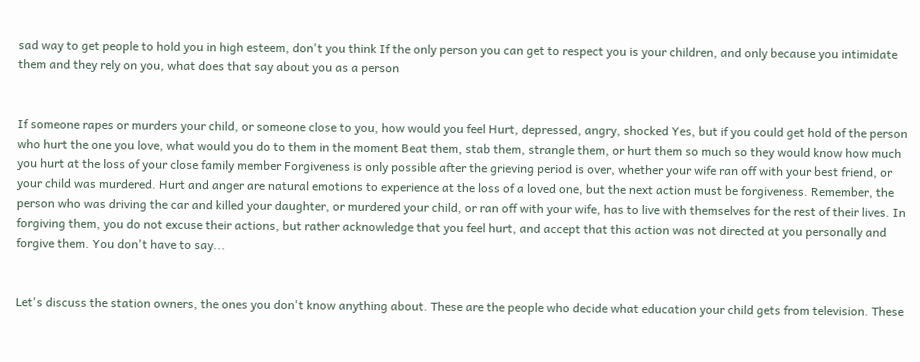sad way to get people to hold you in high esteem, don't you think If the only person you can get to respect you is your children, and only because you intimidate them and they rely on you, what does that say about you as a person


If someone rapes or murders your child, or someone close to you, how would you feel Hurt, depressed, angry, shocked Yes, but if you could get hold of the person who hurt the one you love, what would you do to them in the moment Beat them, stab them, strangle them, or hurt them so much so they would know how much you hurt at the loss of your close family member Forgiveness is only possible after the grieving period is over, whether your wife ran off with your best friend, or your child was murdered. Hurt and anger are natural emotions to experience at the loss of a loved one, but the next action must be forgiveness. Remember, the person who was driving the car and killed your daughter, or murdered your child, or ran off with your wife, has to live with themselves for the rest of their lives. In forgiving them, you do not excuse their actions, but rather acknowledge that you feel hurt, and accept that this action was not directed at you personally and forgive them. You don't have to say...


Let's discuss the station owners, the ones you don't know anything about. These are the people who decide what education your child gets from television. These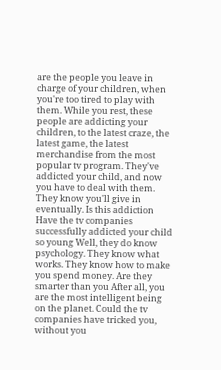are the people you leave in charge of your children, when you're too tired to play with them. While you rest, these people are addicting your children, to the latest craze, the latest game, the latest merchandise from the most popular tv program. They've addicted your child, and now you have to deal with them. They know you'll give in eventually. Is this addiction Have the tv companies successfully addicted your child so young Well, they do know psychology. They know what works. They know how to make you spend money. Are they smarter than you After all, you are the most intelligent being on the planet. Could the tv companies have tricked you, without you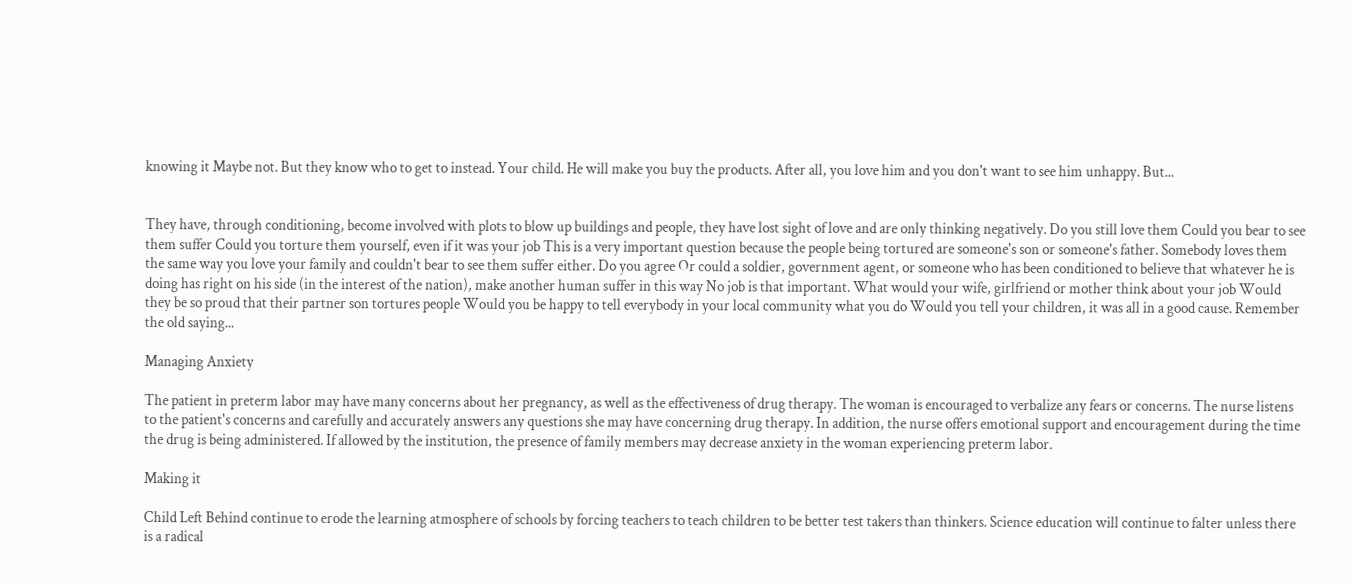knowing it Maybe not. But they know who to get to instead. Your child. He will make you buy the products. After all, you love him and you don't want to see him unhappy. But...


They have, through conditioning, become involved with plots to blow up buildings and people, they have lost sight of love and are only thinking negatively. Do you still love them Could you bear to see them suffer Could you torture them yourself, even if it was your job This is a very important question because the people being tortured are someone's son or someone's father. Somebody loves them the same way you love your family and couldn't bear to see them suffer either. Do you agree Or could a soldier, government agent, or someone who has been conditioned to believe that whatever he is doing has right on his side (in the interest of the nation), make another human suffer in this way No job is that important. What would your wife, girlfriend or mother think about your job Would they be so proud that their partner son tortures people Would you be happy to tell everybody in your local community what you do Would you tell your children, it was all in a good cause. Remember the old saying...

Managing Anxiety

The patient in preterm labor may have many concerns about her pregnancy, as well as the effectiveness of drug therapy. The woman is encouraged to verbalize any fears or concerns. The nurse listens to the patient's concerns and carefully and accurately answers any questions she may have concerning drug therapy. In addition, the nurse offers emotional support and encouragement during the time the drug is being administered. If allowed by the institution, the presence of family members may decrease anxiety in the woman experiencing preterm labor.

Making it

Child Left Behind continue to erode the learning atmosphere of schools by forcing teachers to teach children to be better test takers than thinkers. Science education will continue to falter unless there is a radical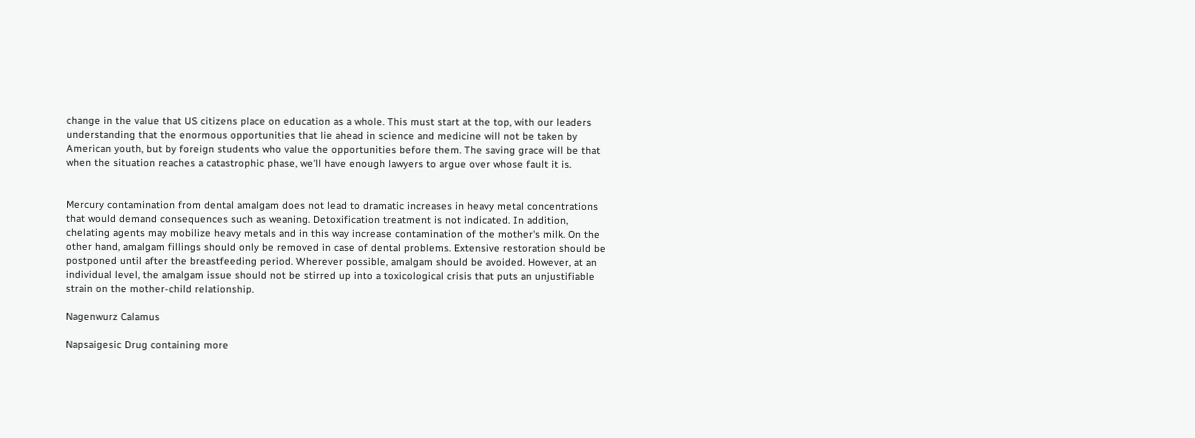change in the value that US citizens place on education as a whole. This must start at the top, with our leaders understanding that the enormous opportunities that lie ahead in science and medicine will not be taken by American youth, but by foreign students who value the opportunities before them. The saving grace will be that when the situation reaches a catastrophic phase, we'll have enough lawyers to argue over whose fault it is.


Mercury contamination from dental amalgam does not lead to dramatic increases in heavy metal concentrations that would demand consequences such as weaning. Detoxification treatment is not indicated. In addition, chelating agents may mobilize heavy metals and in this way increase contamination of the mother's milk. On the other hand, amalgam fillings should only be removed in case of dental problems. Extensive restoration should be postponed until after the breastfeeding period. Wherever possible, amalgam should be avoided. However, at an individual level, the amalgam issue should not be stirred up into a toxicological crisis that puts an unjustifiable strain on the mother-child relationship.

Nagenwurz Calamus

Napsaigesic Drug containing more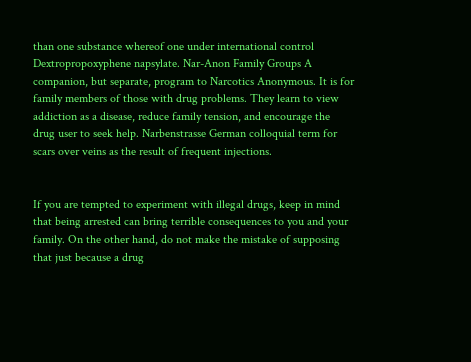than one substance whereof one under international control Dextropropoxyphene napsylate. Nar-Anon Family Groups A companion, but separate, program to Narcotics Anonymous. It is for family members of those with drug problems. They learn to view addiction as a disease, reduce family tension, and encourage the drug user to seek help. Narbenstrasse German colloquial term for scars over veins as the result of frequent injections.


If you are tempted to experiment with illegal drugs, keep in mind that being arrested can bring terrible consequences to you and your family. On the other hand, do not make the mistake of supposing that just because a drug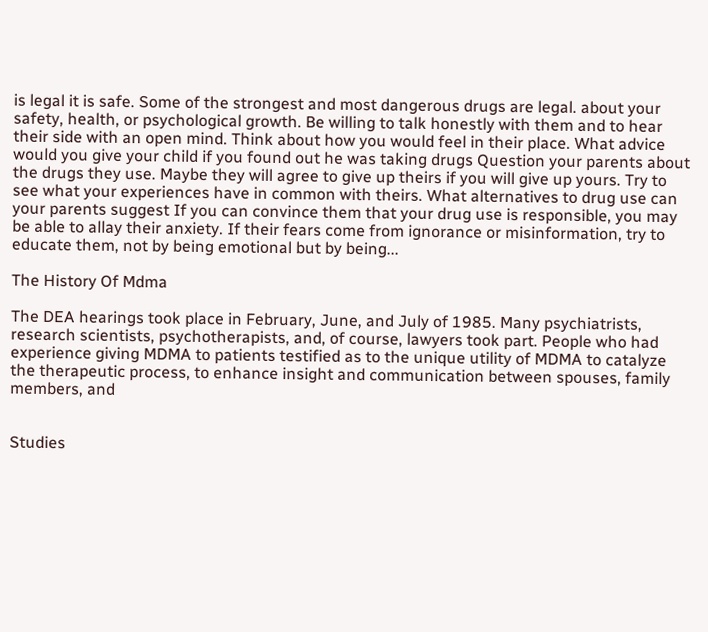is legal it is safe. Some of the strongest and most dangerous drugs are legal. about your safety, health, or psychological growth. Be willing to talk honestly with them and to hear their side with an open mind. Think about how you would feel in their place. What advice would you give your child if you found out he was taking drugs Question your parents about the drugs they use. Maybe they will agree to give up theirs if you will give up yours. Try to see what your experiences have in common with theirs. What alternatives to drug use can your parents suggest If you can convince them that your drug use is responsible, you may be able to allay their anxiety. If their fears come from ignorance or misinformation, try to educate them, not by being emotional but by being...

The History Of Mdma

The DEA hearings took place in February, June, and July of 1985. Many psychiatrists, research scientists, psychotherapists, and, of course, lawyers took part. People who had experience giving MDMA to patients testified as to the unique utility of MDMA to catalyze the therapeutic process, to enhance insight and communication between spouses, family members, and


Studies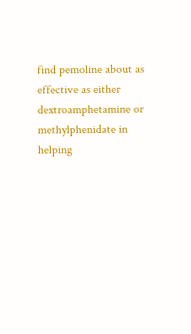find pemoline about as effective as either dextroamphetamine or methylphenidate in helping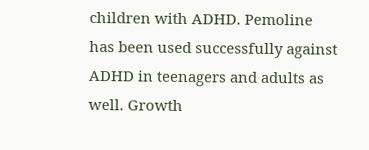children with ADHD. Pemoline has been used successfully against ADHD in teenagers and adults as well. Growth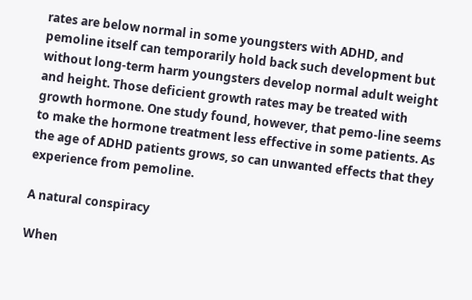rates are below normal in some youngsters with ADHD, and pemoline itself can temporarily hold back such development but without long-term harm youngsters develop normal adult weight and height. Those deficient growth rates may be treated with growth hormone. One study found, however, that pemo-line seems to make the hormone treatment less effective in some patients. As the age of ADHD patients grows, so can unwanted effects that they experience from pemoline.

A natural conspiracy

When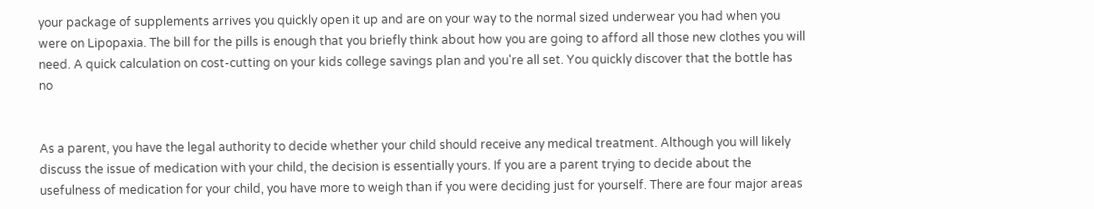your package of supplements arrives you quickly open it up and are on your way to the normal sized underwear you had when you were on Lipopaxia. The bill for the pills is enough that you briefly think about how you are going to afford all those new clothes you will need. A quick calculation on cost-cutting on your kids college savings plan and you're all set. You quickly discover that the bottle has no


As a parent, you have the legal authority to decide whether your child should receive any medical treatment. Although you will likely discuss the issue of medication with your child, the decision is essentially yours. If you are a parent trying to decide about the usefulness of medication for your child, you have more to weigh than if you were deciding just for yourself. There are four major areas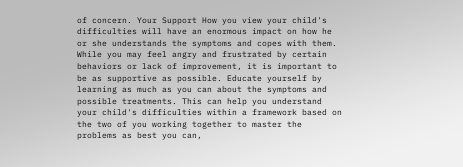of concern. Your Support How you view your child's difficulties will have an enormous impact on how he or she understands the symptoms and copes with them. While you may feel angry and frustrated by certain behaviors or lack of improvement, it is important to be as supportive as possible. Educate yourself by learning as much as you can about the symptoms and possible treatments. This can help you understand your child's difficulties within a framework based on the two of you working together to master the problems as best you can,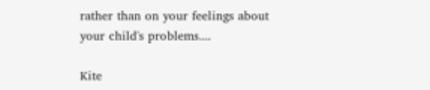rather than on your feelings about your child's problems....

Kite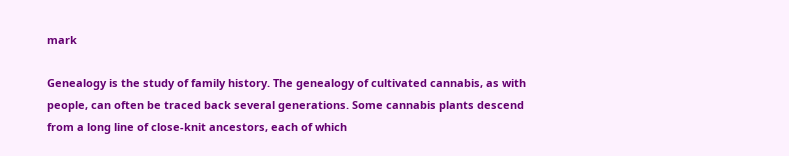mark

Genealogy is the study of family history. The genealogy of cultivated cannabis, as with people, can often be traced back several generations. Some cannabis plants descend from a long line of close-knit ancestors, each of which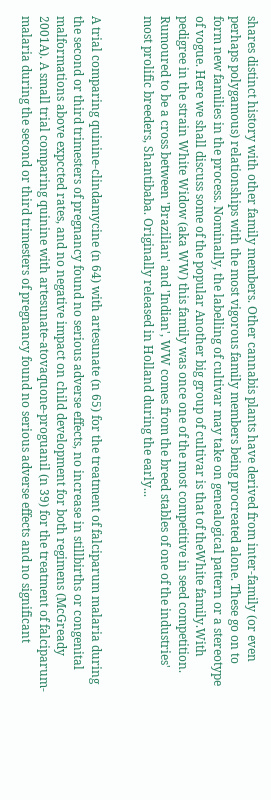shares distinct history with other family members. Other cannabis plants have derived from inter-family (or even perhaps polygamous) relationships with the most vigorous family members being procreated alone. These go on to form new families in the process. Nominally, the labelling of cultivar may take on genealogical pattern or a stereotype of vogue. Here we shall discuss some of the popular Another big group of cultivar is that of theWhite family.With pedigree in the strain White Widow (aka WW) this family was once one of the most competitive in seed competition. Rumoured to be a cross between 'Brazilian' and 'Indian', WW comes from the breed stables of one of the industries' most prolific breeders, Shantibaba. Originally released in Holland during the early...


A trial comparing quinine-clindamycine (n 64) with artesunate (n 65) for the treatment of falciparum malaria during the second or third trimesters of pregnancy found no serious adverse effects, no increase in stillbirths or congenital malformations above expccted rates, and no negative impact on child development for both regimens (McGready 2001A). A small trial comparing quinine with artesunate-atovaquone-proguanil (n 39) for the treatment of falciparum-malaria during the second or third trimesters of pregnancy found no serious adverse effects and no significant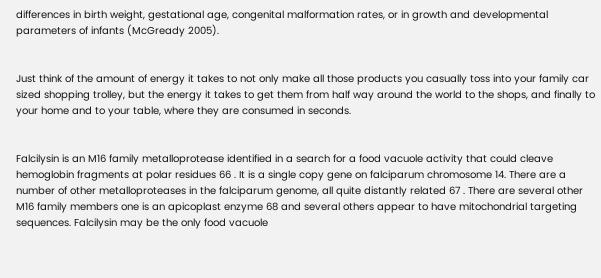differences in birth weight, gestational age, congenital malformation rates, or in growth and developmental parameters of infants (McGready 2005).


Just think of the amount of energy it takes to not only make all those products you casually toss into your family car sized shopping trolley, but the energy it takes to get them from half way around the world to the shops, and finally to your home and to your table, where they are consumed in seconds.


Falcilysin is an M16 family metalloprotease identified in a search for a food vacuole activity that could cleave hemoglobin fragments at polar residues 66 . It is a single copy gene on falciparum chromosome 14. There are a number of other metalloproteases in the falciparum genome, all quite distantly related 67 . There are several other M16 family members one is an apicoplast enzyme 68 and several others appear to have mitochondrial targeting sequences. Falcilysin may be the only food vacuole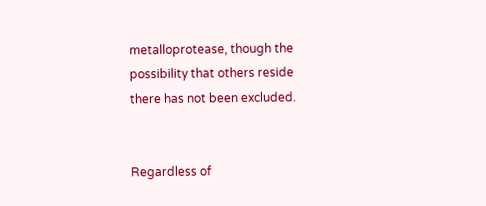metalloprotease, though the possibility that others reside there has not been excluded.


Regardless of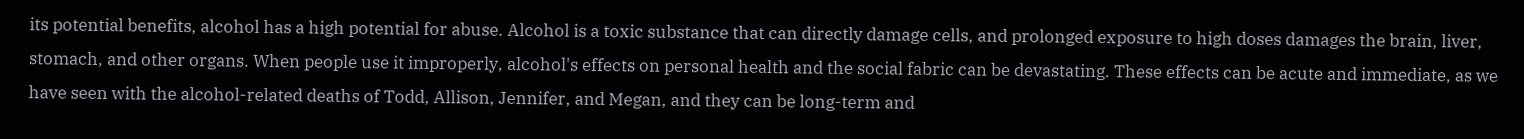its potential benefits, alcohol has a high potential for abuse. Alcohol is a toxic substance that can directly damage cells, and prolonged exposure to high doses damages the brain, liver, stomach, and other organs. When people use it improperly, alcohol's effects on personal health and the social fabric can be devastating. These effects can be acute and immediate, as we have seen with the alcohol-related deaths of Todd, Allison, Jennifer, and Megan, and they can be long-term and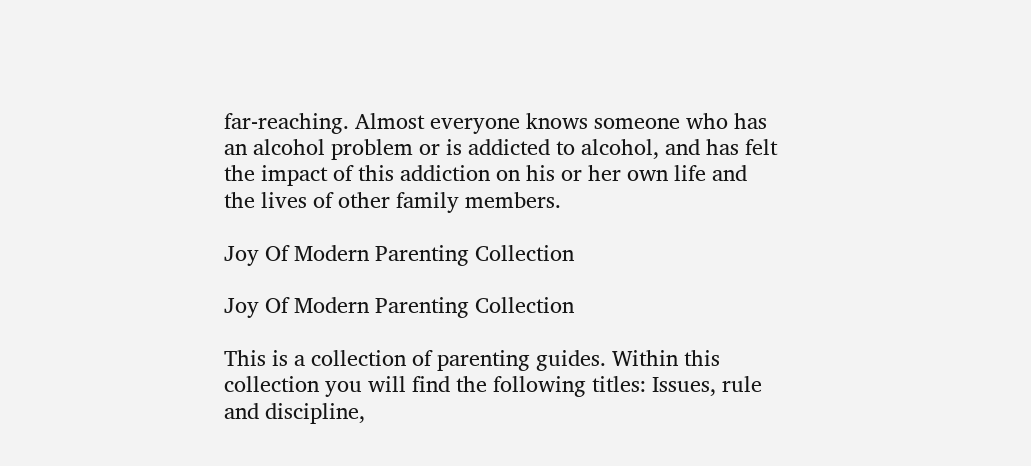far-reaching. Almost everyone knows someone who has an alcohol problem or is addicted to alcohol, and has felt the impact of this addiction on his or her own life and the lives of other family members.

Joy Of Modern Parenting Collection

Joy Of Modern Parenting Collection

This is a collection of parenting guides. Within this collection you will find the following titles: Issues, rule and discipline,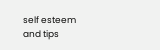self esteem and tips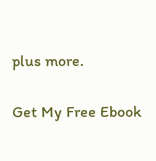plus more.

Get My Free Ebook